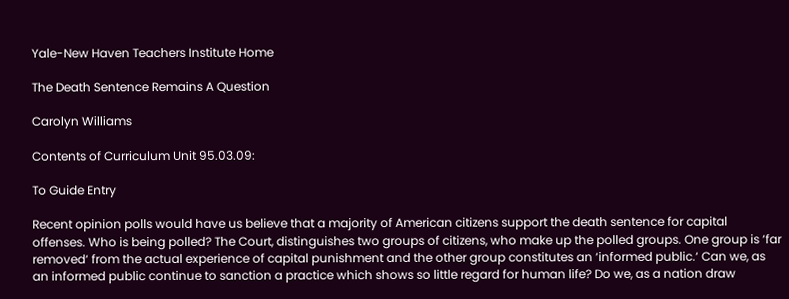Yale-New Haven Teachers Institute Home

The Death Sentence Remains A Question

Carolyn Williams

Contents of Curriculum Unit 95.03.09:

To Guide Entry

Recent opinion polls would have us believe that a majority of American citizens support the death sentence for capital offenses. Who is being polled? The Court, distinguishes two groups of citizens, who make up the polled groups. One group is ‘far removed‘ from the actual experience of capital punishment and the other group constitutes an ‘informed public.‘ Can we, as an informed public continue to sanction a practice which shows so little regard for human life? Do we, as a nation draw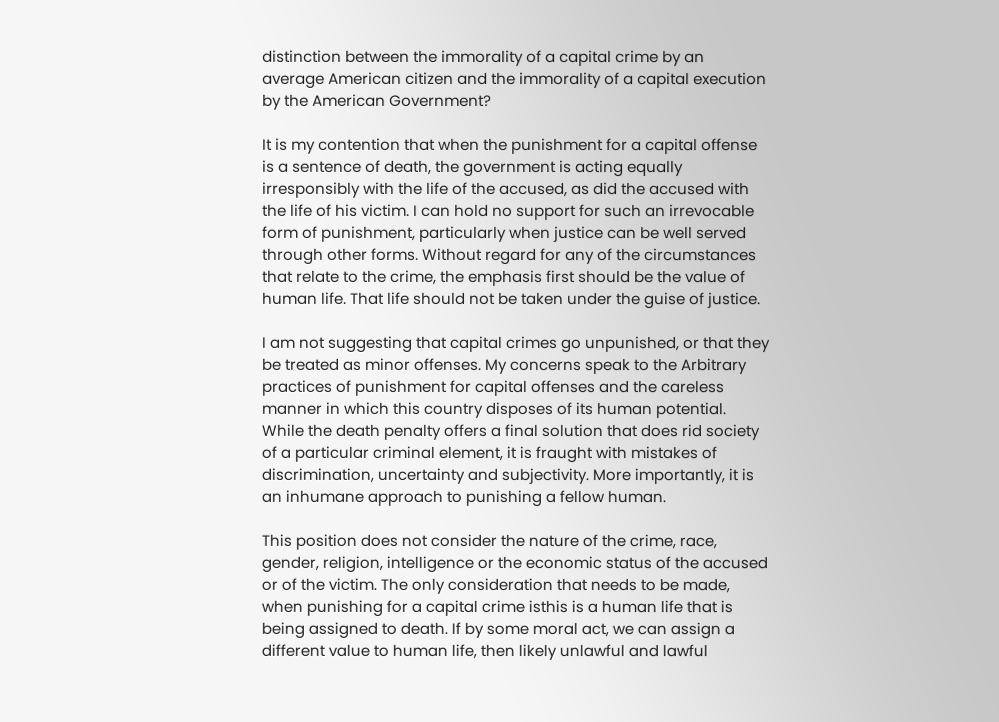distinction between the immorality of a capital crime by an average American citizen and the immorality of a capital execution by the American Government?

It is my contention that when the punishment for a capital offense is a sentence of death, the government is acting equally irresponsibly with the life of the accused, as did the accused with the life of his victim. I can hold no support for such an irrevocable form of punishment, particularly when justice can be well served through other forms. Without regard for any of the circumstances that relate to the crime, the emphasis first should be the value of human life. That life should not be taken under the guise of justice.

I am not suggesting that capital crimes go unpunished, or that they be treated as minor offenses. My concerns speak to the Arbitrary practices of punishment for capital offenses and the careless manner in which this country disposes of its human potential. While the death penalty offers a final solution that does rid society of a particular criminal element, it is fraught with mistakes of discrimination, uncertainty and subjectivity. More importantly, it is an inhumane approach to punishing a fellow human.

This position does not consider the nature of the crime, race, gender, religion, intelligence or the economic status of the accused or of the victim. The only consideration that needs to be made, when punishing for a capital crime isthis is a human life that is being assigned to death. If by some moral act, we can assign a different value to human life, then likely unlawful and lawful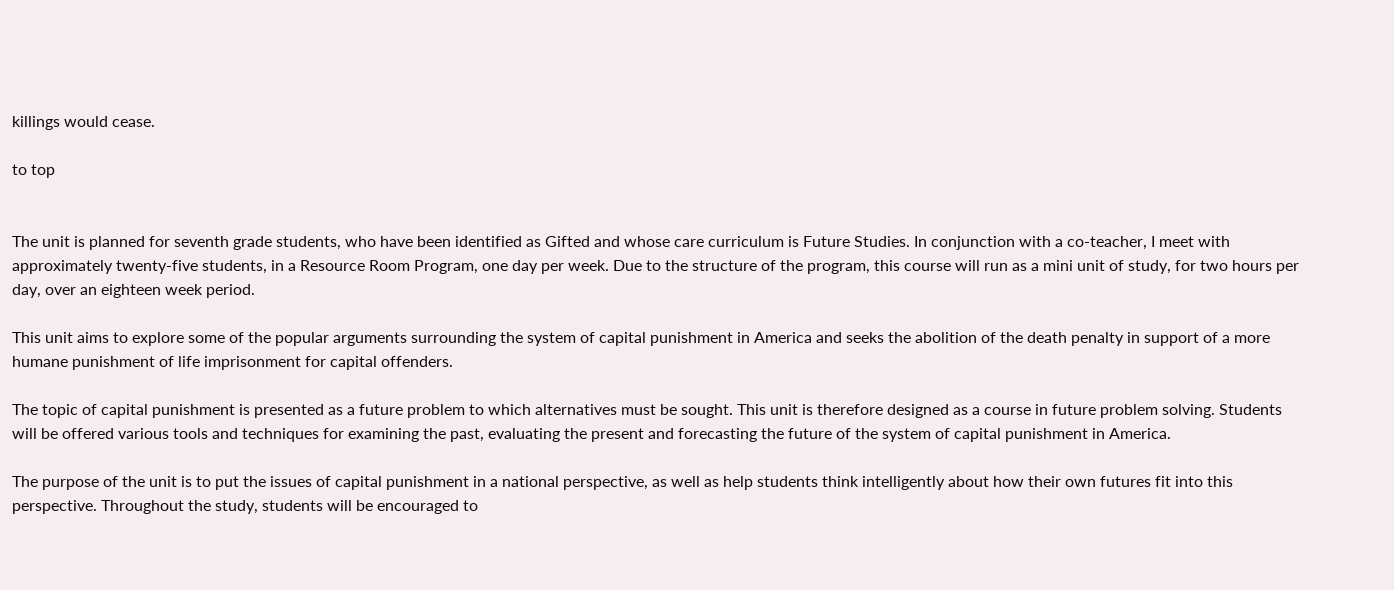killings would cease.

to top


The unit is planned for seventh grade students, who have been identified as Gifted and whose care curriculum is Future Studies. In conjunction with a co-teacher, I meet with approximately twenty-five students, in a Resource Room Program, one day per week. Due to the structure of the program, this course will run as a mini unit of study, for two hours per day, over an eighteen week period.

This unit aims to explore some of the popular arguments surrounding the system of capital punishment in America and seeks the abolition of the death penalty in support of a more humane punishment of life imprisonment for capital offenders.

The topic of capital punishment is presented as a future problem to which alternatives must be sought. This unit is therefore designed as a course in future problem solving. Students will be offered various tools and techniques for examining the past, evaluating the present and forecasting the future of the system of capital punishment in America.

The purpose of the unit is to put the issues of capital punishment in a national perspective, as well as help students think intelligently about how their own futures fit into this perspective. Throughout the study, students will be encouraged to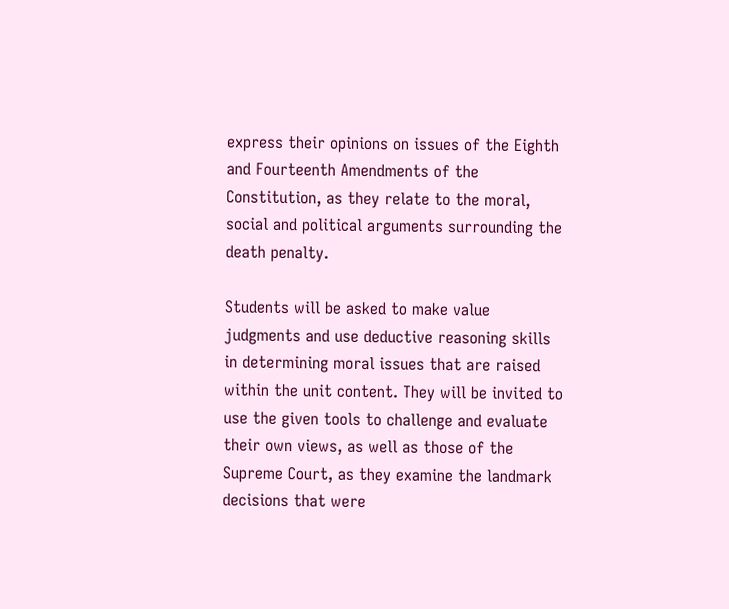express their opinions on issues of the Eighth and Fourteenth Amendments of the Constitution, as they relate to the moral, social and political arguments surrounding the death penalty.

Students will be asked to make value judgments and use deductive reasoning skills in determining moral issues that are raised within the unit content. They will be invited to use the given tools to challenge and evaluate their own views, as well as those of the Supreme Court, as they examine the landmark decisions that were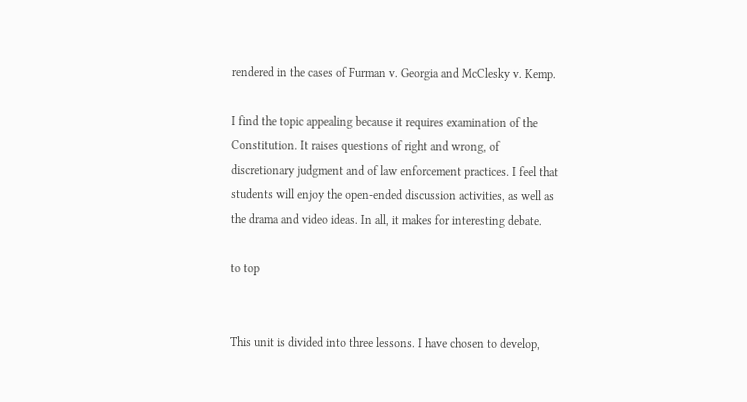rendered in the cases of Furman v. Georgia and McClesky v. Kemp.

I find the topic appealing because it requires examination of the Constitution. It raises questions of right and wrong, of discretionary judgment and of law enforcement practices. I feel that students will enjoy the open-ended discussion activities, as well as the drama and video ideas. In all, it makes for interesting debate.

to top


This unit is divided into three lessons. I have chosen to develop,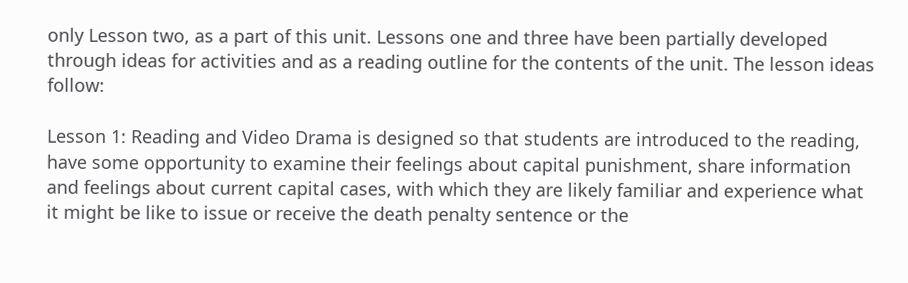only Lesson two, as a part of this unit. Lessons one and three have been partially developed through ideas for activities and as a reading outline for the contents of the unit. The lesson ideas follow:

Lesson 1: Reading and Video Drama is designed so that students are introduced to the reading, have some opportunity to examine their feelings about capital punishment, share information and feelings about current capital cases, with which they are likely familiar and experience what it might be like to issue or receive the death penalty sentence or the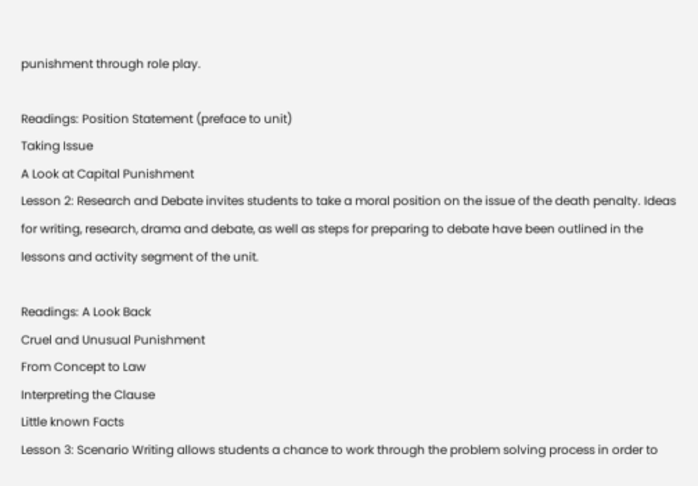punishment through role play.

Readings: Position Statement (preface to unit)
Taking Issue
A Look at Capital Punishment
Lesson 2: Research and Debate invites students to take a moral position on the issue of the death penalty. Ideas for writing, research, drama and debate, as well as steps for preparing to debate have been outlined in the lessons and activity segment of the unit.

Readings: A Look Back
Cruel and Unusual Punishment
From Concept to Law
Interpreting the Clause
Little known Facts
Lesson 3: Scenario Writing allows students a chance to work through the problem solving process in order to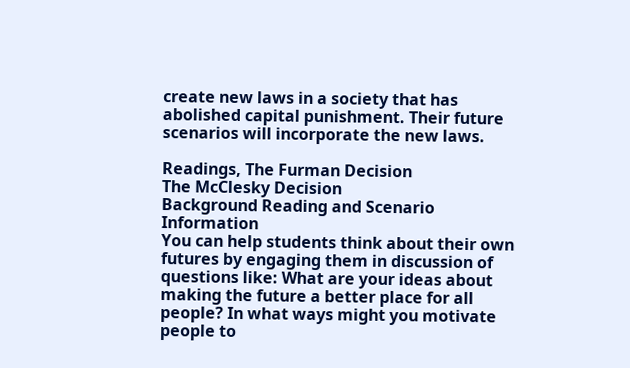create new laws in a society that has abolished capital punishment. Their future scenarios will incorporate the new laws.

Readings, The Furman Decision
The McClesky Decision
Background Reading and Scenario Information
You can help students think about their own futures by engaging them in discussion of questions like: What are your ideas about making the future a better place for all people? In what ways might you motivate people to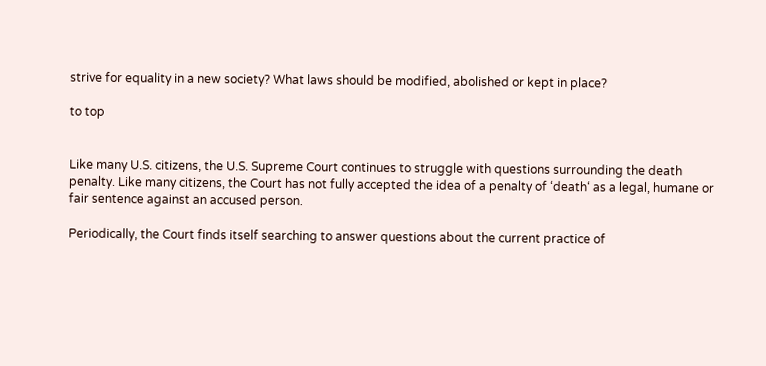strive for equality in a new society? What laws should be modified, abolished or kept in place?

to top


Like many U.S. citizens, the U.S. Supreme Court continues to struggle with questions surrounding the death penalty. Like many citizens, the Court has not fully accepted the idea of a penalty of ‘death‘ as a legal, humane or fair sentence against an accused person.

Periodically, the Court finds itself searching to answer questions about the current practice of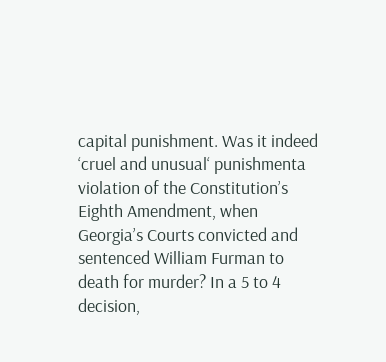capital punishment. Was it indeed ‘cruel and unusual‘ punishmenta violation of the Constitution’s Eighth Amendment, when Georgia’s Courts convicted and sentenced William Furman to death for murder? In a 5 to 4 decision,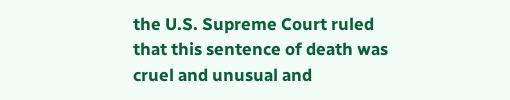the U.S. Supreme Court ruled that this sentence of death was cruel and unusual and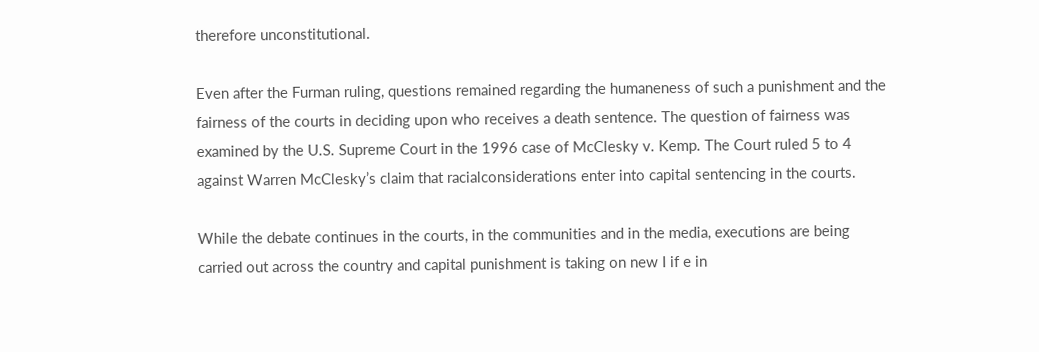therefore unconstitutional.

Even after the Furman ruling, questions remained regarding the humaneness of such a punishment and the fairness of the courts in deciding upon who receives a death sentence. The question of fairness was examined by the U.S. Supreme Court in the 1996 case of McClesky v. Kemp. The Court ruled 5 to 4 against Warren McClesky’s claim that racialconsiderations enter into capital sentencing in the courts.

While the debate continues in the courts, in the communities and in the media, executions are being carried out across the country and capital punishment is taking on new I if e in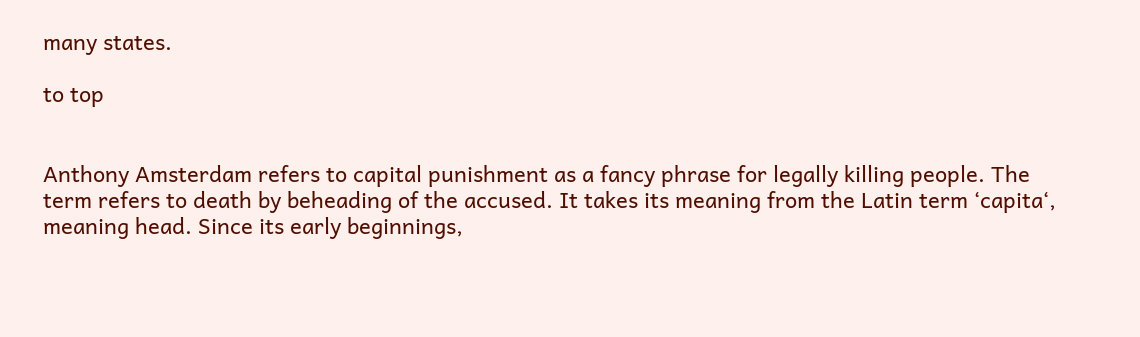many states.

to top


Anthony Amsterdam refers to capital punishment as a fancy phrase for legally killing people. The term refers to death by beheading of the accused. It takes its meaning from the Latin term ‘capita‘, meaning head. Since its early beginnings,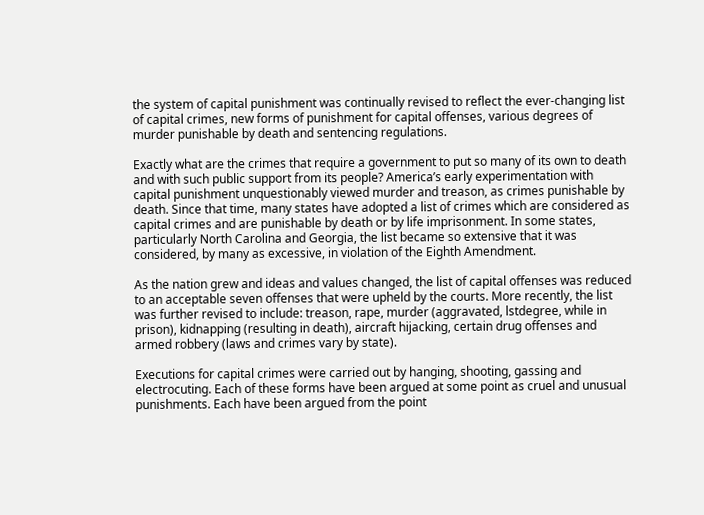the system of capital punishment was continually revised to reflect the ever-changing list of capital crimes, new forms of punishment for capital offenses, various degrees of murder punishable by death and sentencing regulations.

Exactly what are the crimes that require a government to put so many of its own to death and with such public support from its people? America’s early experimentation with capital punishment unquestionably viewed murder and treason, as crimes punishable by death. Since that time, many states have adopted a list of crimes which are considered as capital crimes and are punishable by death or by life imprisonment. In some states, particularly North Carolina and Georgia, the list became so extensive that it was considered, by many as excessive, in violation of the Eighth Amendment.

As the nation grew and ideas and values changed, the list of capital offenses was reduced to an acceptable seven offenses that were upheld by the courts. More recently, the list was further revised to include: treason, rape, murder (aggravated, lstdegree, while in prison), kidnapping (resulting in death), aircraft hijacking, certain drug offenses and armed robbery (laws and crimes vary by state).

Executions for capital crimes were carried out by hanging, shooting, gassing and electrocuting. Each of these forms have been argued at some point as cruel and unusual punishments. Each have been argued from the point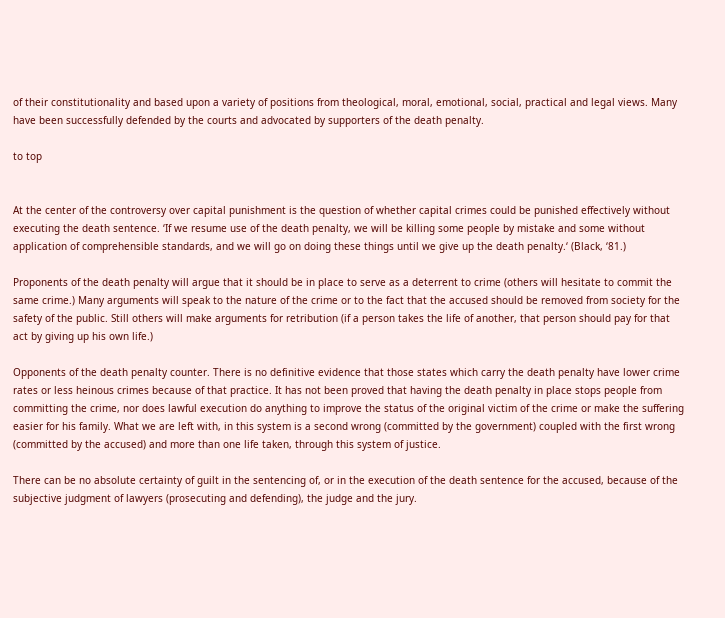of their constitutionality and based upon a variety of positions from theological, moral, emotional, social, practical and legal views. Many have been successfully defended by the courts and advocated by supporters of the death penalty.

to top


At the center of the controversy over capital punishment is the question of whether capital crimes could be punished effectively without executing the death sentence. ‘If we resume use of the death penalty, we will be killing some people by mistake and some without application of comprehensible standards, and we will go on doing these things until we give up the death penalty.‘ (Black, ‘81.)

Proponents of the death penalty will argue that it should be in place to serve as a deterrent to crime (others will hesitate to commit the same crime.) Many arguments will speak to the nature of the crime or to the fact that the accused should be removed from society for the safety of the public. Still others will make arguments for retribution (if a person takes the life of another, that person should pay for that act by giving up his own life.)

Opponents of the death penalty counter. There is no definitive evidence that those states which carry the death penalty have lower crime rates or less heinous crimes because of that practice. It has not been proved that having the death penalty in place stops people from committing the crime, nor does lawful execution do anything to improve the status of the original victim of the crime or make the suffering easier for his family. What we are left with, in this system is a second wrong (committed by the government) coupled with the first wrong (committed by the accused) and more than one life taken, through this system of justice.

There can be no absolute certainty of guilt in the sentencing of, or in the execution of the death sentence for the accused, because of the subjective judgment of lawyers (prosecuting and defending), the judge and the jury.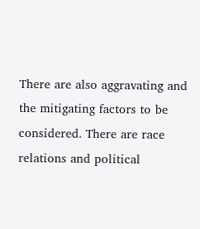There are also aggravating and the mitigating factors to be considered. There are race relations and political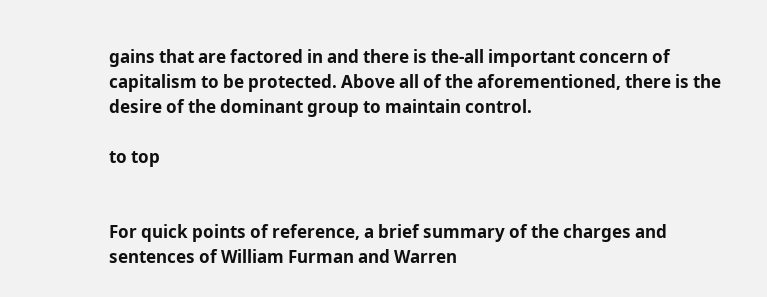gains that are factored in and there is the-all important concern of capitalism to be protected. Above all of the aforementioned, there is the desire of the dominant group to maintain control.

to top


For quick points of reference, a brief summary of the charges and sentences of William Furman and Warren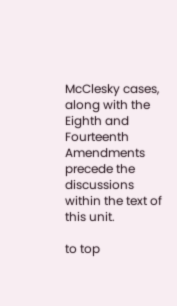McClesky cases, along with the Eighth and Fourteenth Amendments precede the discussions within the text of this unit.

to top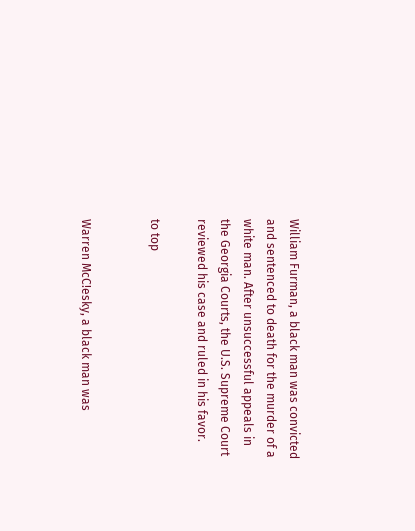William Furman, a black man was convicted and sentenced to death for the murder of a white man. After unsuccessful appeals in the Georgia Courts, the U.S. Supreme Court reviewed his case and ruled in his favor.

to top


Warren McC!esky, a black man was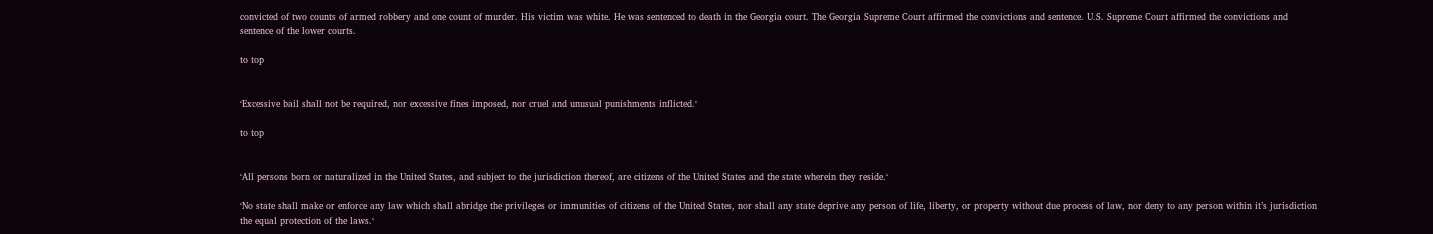convicted of two counts of armed robbery and one count of murder. His victim was white. He was sentenced to death in the Georgia court. The Georgia Supreme Court affirmed the convictions and sentence. U.S. Supreme Court affirmed the convictions and sentence of the lower courts.

to top


‘Excessive bail shall not be required, nor excessive fines imposed, nor cruel and unusual punishments inflicted.‘

to top


‘All persons born or naturalized in the United States, and subject to the jurisdiction thereof, are citizens of the United States and the state wherein they reside.‘

‘No state shall make or enforce any law which shall abridge the privileges or immunities of citizens of the United States, nor shall any state deprive any person of life, liberty, or property without due process of law, nor deny to any person within it’s jurisdiction the equal protection of the laws.‘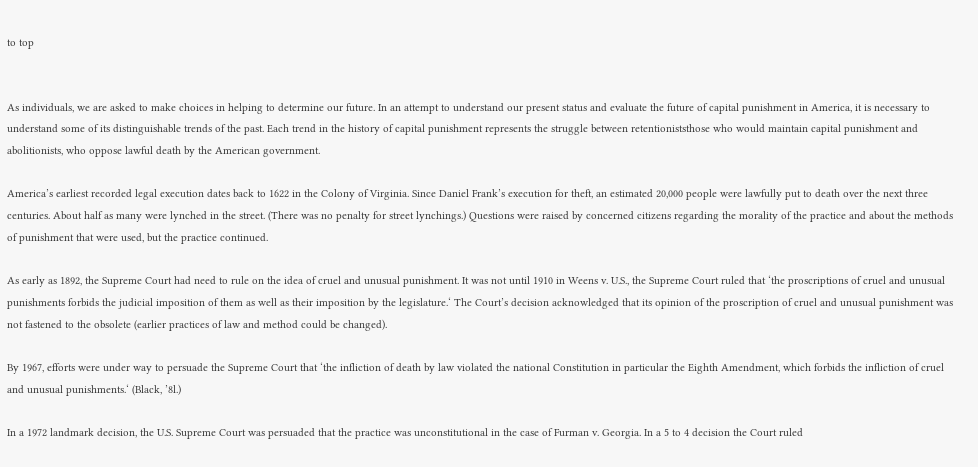to top


As individuals, we are asked to make choices in helping to determine our future. In an attempt to understand our present status and evaluate the future of capital punishment in America, it is necessary to understand some of its distinguishable trends of the past. Each trend in the history of capital punishment represents the struggle between retentioniststhose who would maintain capital punishment and abolitionists, who oppose lawful death by the American government.

America’s earliest recorded legal execution dates back to 1622 in the Colony of Virginia. Since Daniel Frank’s execution for theft, an estimated 20,000 people were lawfully put to death over the next three centuries. About half as many were lynched in the street. (There was no penalty for street lynchings.) Questions were raised by concerned citizens regarding the morality of the practice and about the methods of punishment that were used, but the practice continued.

As early as 1892, the Supreme Court had need to rule on the idea of cruel and unusual punishment. It was not until 1910 in Weens v. U.S., the Supreme Court ruled that ‘the proscriptions of cruel and unusual punishments forbids the judicial imposition of them as well as their imposition by the legislature.‘ The Court’s decision acknowledged that its opinion of the proscription of cruel and unusual punishment was not fastened to the obsolete (earlier practices of law and method could be changed).

By 1967, efforts were under way to persuade the Supreme Court that ‘the infliction of death by law violated the national Constitution in particular the Eighth Amendment, which forbids the infliction of cruel and unusual punishments.‘ (Black, ’8l.)

In a 1972 landmark decision, the U.S. Supreme Court was persuaded that the practice was unconstitutional in the case of Furman v. Georgia. In a 5 to 4 decision the Court ruled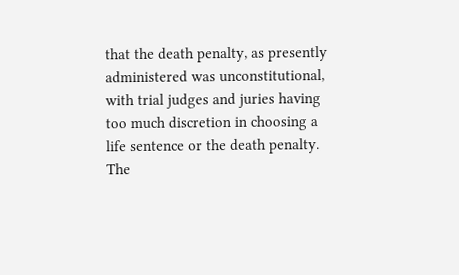that the death penalty, as presently administered was unconstitutional, with trial judges and juries having too much discretion in choosing a life sentence or the death penalty. The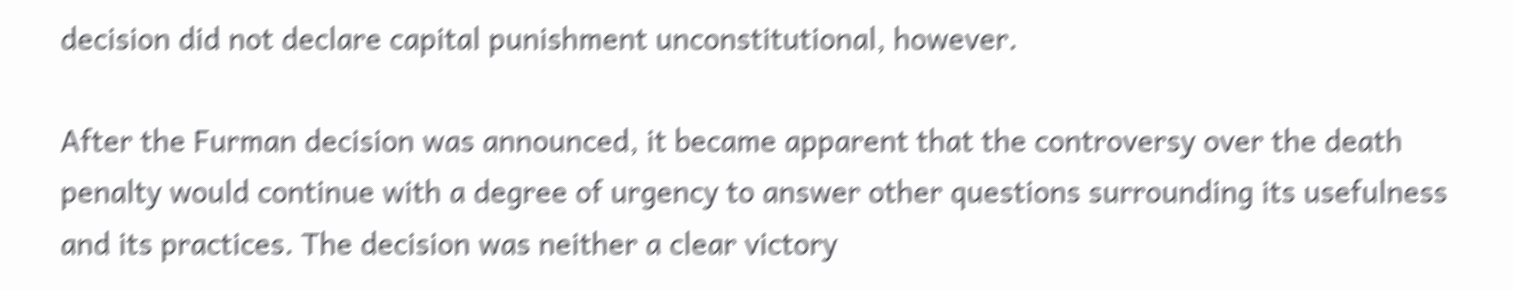decision did not declare capital punishment unconstitutional, however.

After the Furman decision was announced, it became apparent that the controversy over the death penalty would continue with a degree of urgency to answer other questions surrounding its usefulness and its practices. The decision was neither a clear victory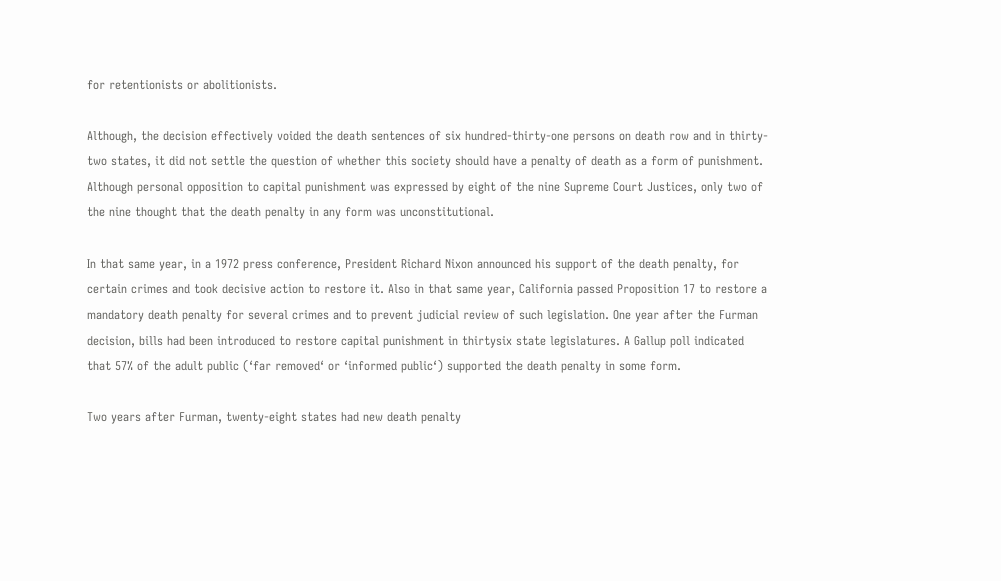for retentionists or abolitionists.

Although, the decision effectively voided the death sentences of six hundred-thirty-one persons on death row and in thirty-two states, it did not settle the question of whether this society should have a penalty of death as a form of punishment. Although personal opposition to capital punishment was expressed by eight of the nine Supreme Court Justices, only two of the nine thought that the death penalty in any form was unconstitutional.

In that same year, in a 1972 press conference, President Richard Nixon announced his support of the death penalty, for certain crimes and took decisive action to restore it. Also in that same year, California passed Proposition 17 to restore a mandatory death penalty for several crimes and to prevent judicial review of such legislation. One year after the Furman decision, bills had been introduced to restore capital punishment in thirtysix state legislatures. A Gallup poll indicated that 57% of the adult public (‘far removed‘ or ‘informed public‘) supported the death penalty in some form.

Two years after Furman, twenty-eight states had new death penalty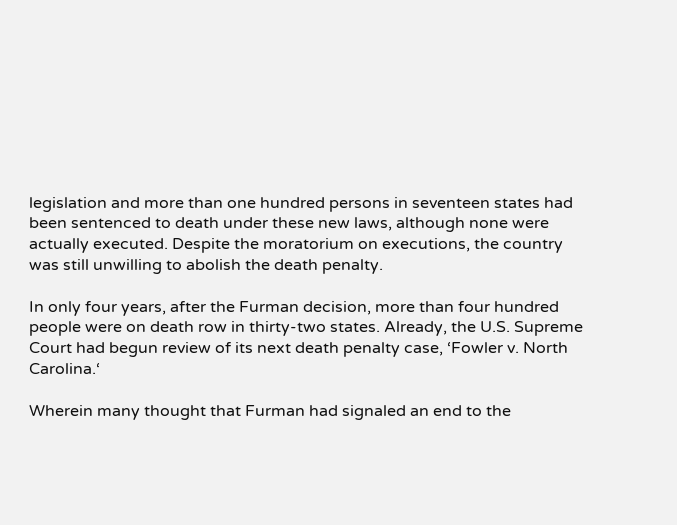legislation and more than one hundred persons in seventeen states had been sentenced to death under these new laws, although none were actually executed. Despite the moratorium on executions, the country was still unwilling to abolish the death penalty.

In only four years, after the Furman decision, more than four hundred people were on death row in thirty-two states. Already, the U.S. Supreme Court had begun review of its next death penalty case, ‘Fowler v. North Carolina.‘

Wherein many thought that Furman had signaled an end to the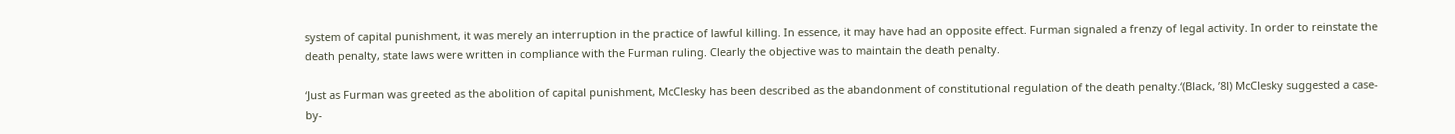system of capital punishment, it was merely an interruption in the practice of lawful killing. In essence, it may have had an opposite effect. Furman signaled a frenzy of legal activity. In order to reinstate the death penalty, state laws were written in compliance with the Furman ruling. Clearly the objective was to maintain the death penalty.

‘Just as Furman was greeted as the abolition of capital punishment, McClesky has been described as the abandonment of constitutional regulation of the death penalty.‘(Black, ’8l) McClesky suggested a case-by-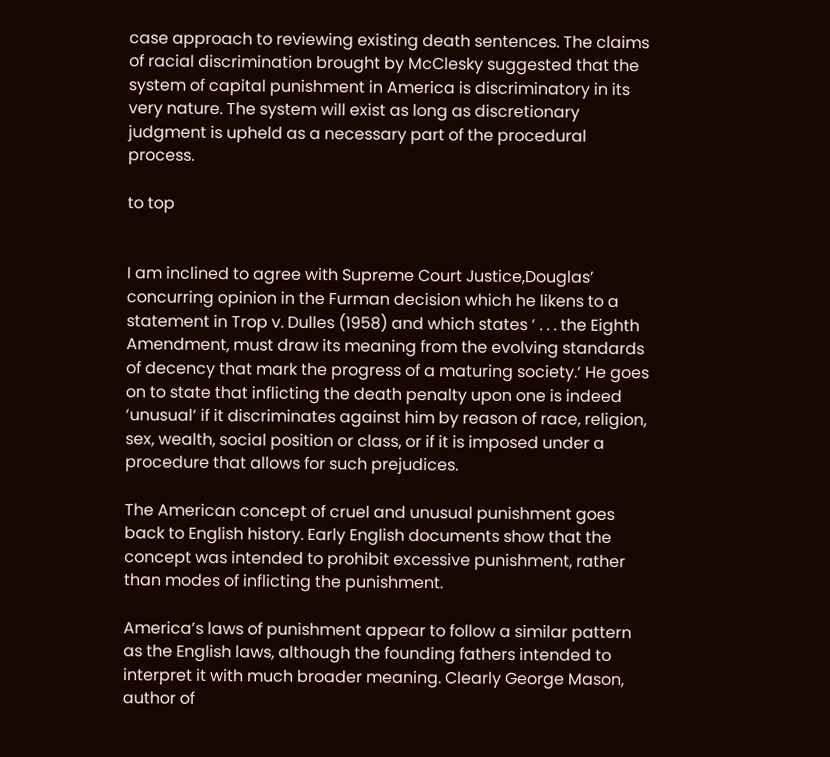case approach to reviewing existing death sentences. The claims of racial discrimination brought by McClesky suggested that the system of capital punishment in America is discriminatory in its very nature. The system will exist as long as discretionary judgment is upheld as a necessary part of the procedural process.

to top


I am inclined to agree with Supreme Court Justice,Douglas’ concurring opinion in the Furman decision which he likens to a statement in Trop v. Dulles (1958) and which states ‘ . . . the Eighth Amendment, must draw its meaning from the evolving standards of decency that mark the progress of a maturing society.‘ He goes on to state that inflicting the death penalty upon one is indeed ‘unusual‘ if it discriminates against him by reason of race, religion, sex, wealth, social position or class, or if it is imposed under a procedure that allows for such prejudices.

The American concept of cruel and unusual punishment goes back to English history. Early English documents show that the concept was intended to prohibit excessive punishment, rather than modes of inflicting the punishment.

America’s laws of punishment appear to follow a similar pattern as the English laws, although the founding fathers intended to interpret it with much broader meaning. Clearly George Mason, author of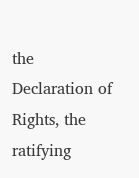the Declaration of Rights, the ratifying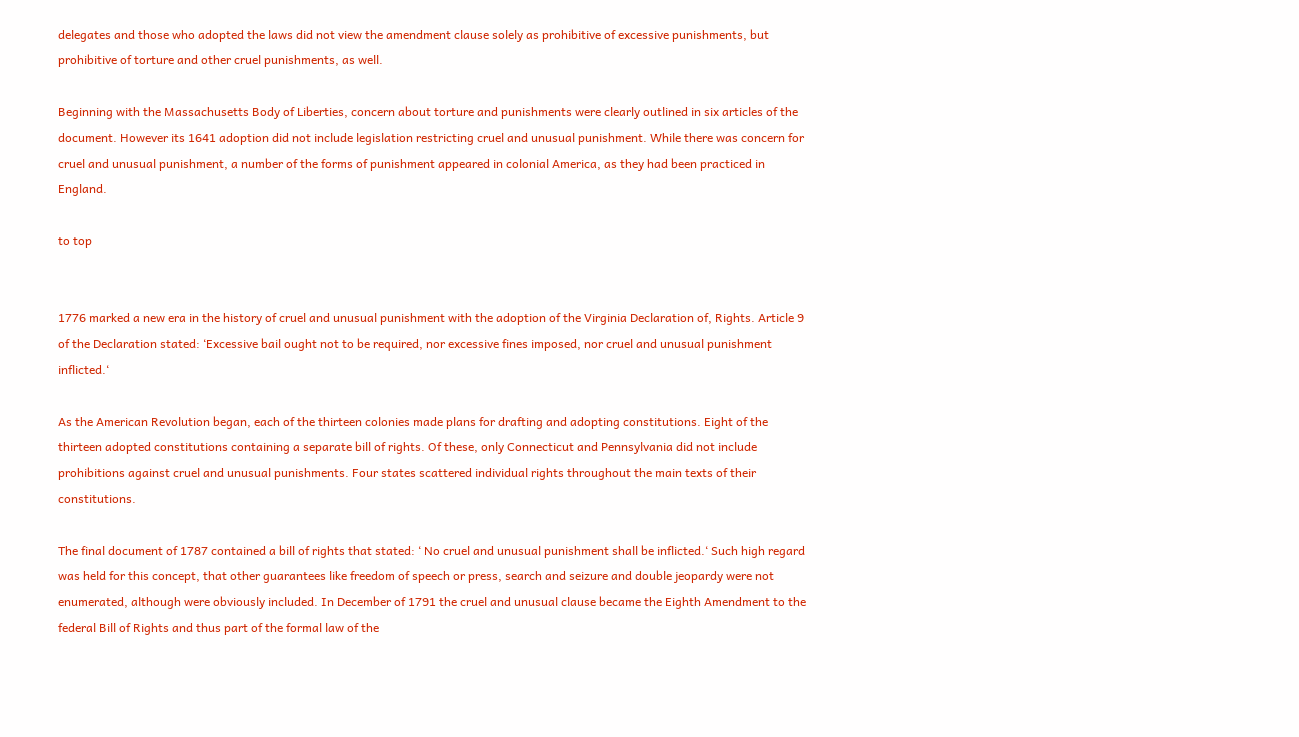delegates and those who adopted the laws did not view the amendment clause solely as prohibitive of excessive punishments, but prohibitive of torture and other cruel punishments, as well.

Beginning with the Massachusetts Body of Liberties, concern about torture and punishments were clearly outlined in six articles of the document. However its 1641 adoption did not include legislation restricting cruel and unusual punishment. While there was concern for cruel and unusual punishment, a number of the forms of punishment appeared in colonial America, as they had been practiced in England.

to top


1776 marked a new era in the history of cruel and unusual punishment with the adoption of the Virginia Declaration of, Rights. Article 9 of the Declaration stated: ‘Excessive bail ought not to be required, nor excessive fines imposed, nor cruel and unusual punishment inflicted.‘

As the American Revolution began, each of the thirteen colonies made plans for drafting and adopting constitutions. Eight of the thirteen adopted constitutions containing a separate bill of rights. Of these, only Connecticut and Pennsylvania did not include prohibitions against cruel and unusual punishments. Four states scattered individual rights throughout the main texts of their constitutions.

The final document of 1787 contained a bill of rights that stated: ‘ No cruel and unusual punishment shall be inflicted.‘ Such high regard was held for this concept, that other guarantees like freedom of speech or press, search and seizure and double jeopardy were not enumerated, although were obviously included. In December of 1791 the cruel and unusual clause became the Eighth Amendment to the federal Bill of Rights and thus part of the formal law of the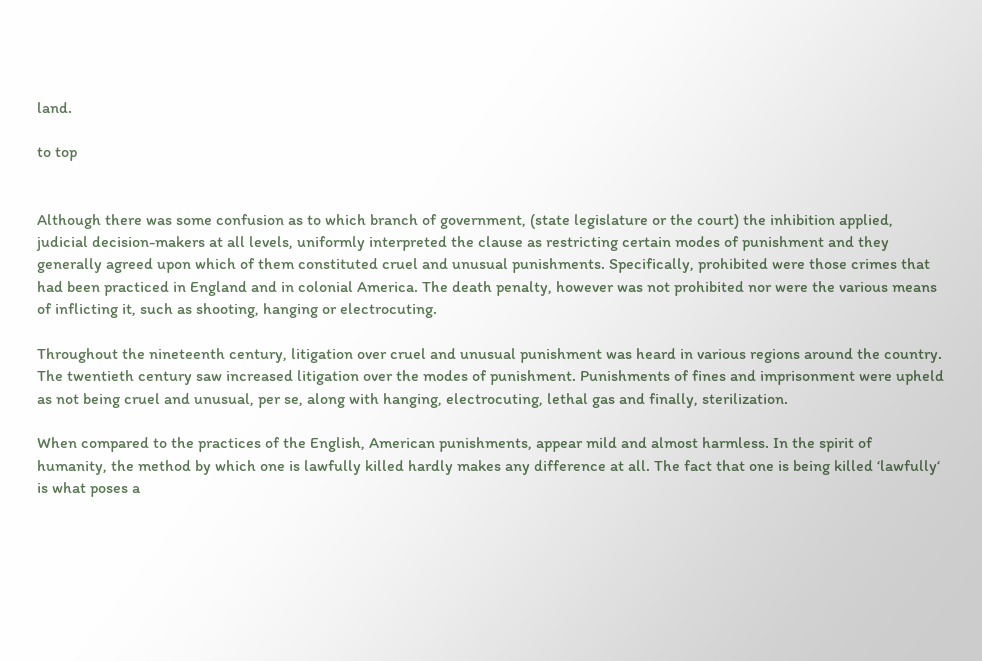land.

to top


Although there was some confusion as to which branch of government, (state legislature or the court) the inhibition applied, judicial decision-makers at all levels, uniformly interpreted the clause as restricting certain modes of punishment and they generally agreed upon which of them constituted cruel and unusual punishments. Specifically, prohibited were those crimes that had been practiced in England and in colonial America. The death penalty, however was not prohibited nor were the various means of inflicting it, such as shooting, hanging or electrocuting.

Throughout the nineteenth century, litigation over cruel and unusual punishment was heard in various regions around the country. The twentieth century saw increased litigation over the modes of punishment. Punishments of fines and imprisonment were upheld as not being cruel and unusual, per se, along with hanging, electrocuting, lethal gas and finally, sterilization.

When compared to the practices of the English, American punishments, appear mild and almost harmless. In the spirit of humanity, the method by which one is lawfully killed hardly makes any difference at all. The fact that one is being killed ‘lawfully‘ is what poses a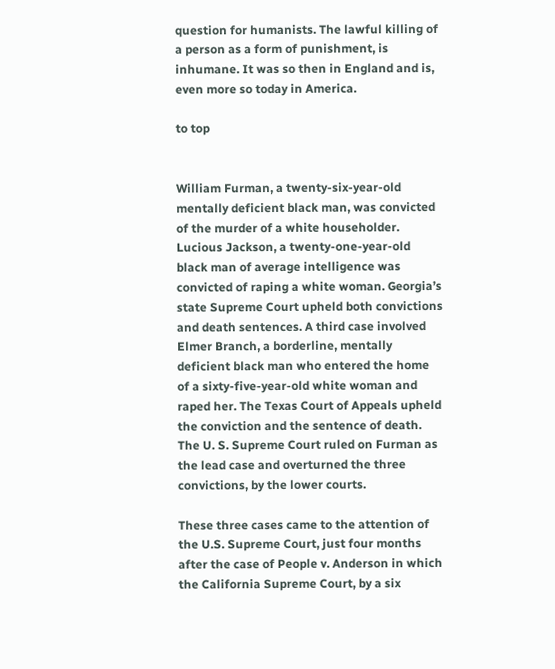question for humanists. The lawful killing of a person as a form of punishment, is inhumane. It was so then in England and is, even more so today in America.

to top


William Furman, a twenty-six-year-old mentally deficient black man, was convicted of the murder of a white householder. Lucious Jackson, a twenty-one-year-old black man of average intelligence was convicted of raping a white woman. Georgia’s state Supreme Court upheld both convictions and death sentences. A third case involved Elmer Branch, a borderline, mentally deficient black man who entered the home of a sixty-five-year-old white woman and raped her. The Texas Court of Appeals upheld the conviction and the sentence of death. The U. S. Supreme Court ruled on Furman as the lead case and overturned the three convictions, by the lower courts.

These three cases came to the attention of the U.S. Supreme Court, just four months after the case of People v. Anderson in which the California Supreme Court, by a six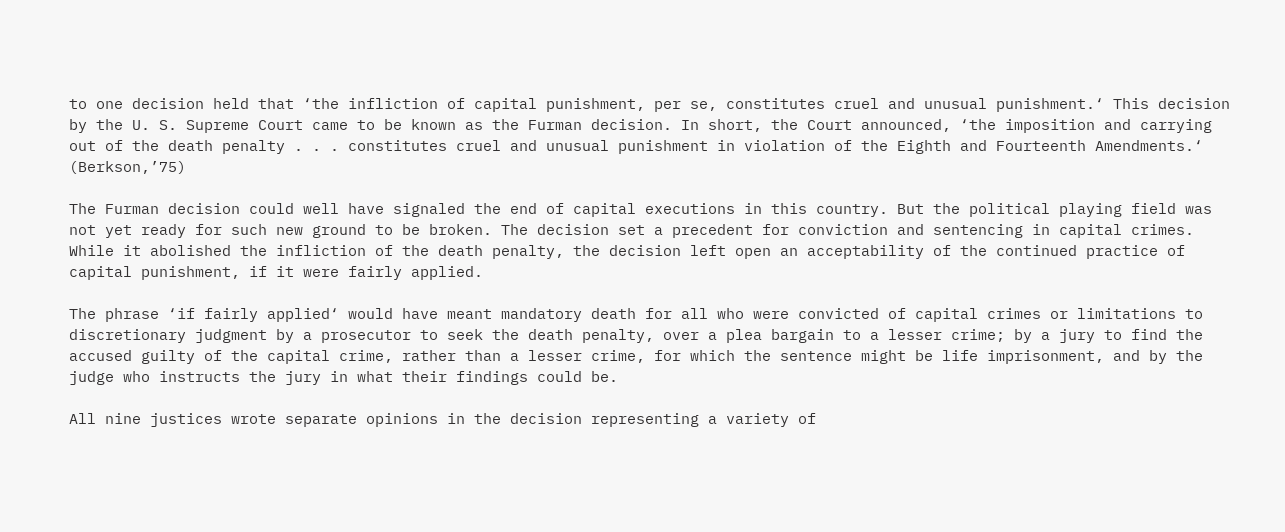to one decision held that ‘the infliction of capital punishment, per se, constitutes cruel and unusual punishment.‘ This decision by the U. S. Supreme Court came to be known as the Furman decision. In short, the Court announced, ‘the imposition and carrying out of the death penalty . . . constitutes cruel and unusual punishment in violation of the Eighth and Fourteenth Amendments.‘ (Berkson,’75)

The Furman decision could well have signaled the end of capital executions in this country. But the political playing field was not yet ready for such new ground to be broken. The decision set a precedent for conviction and sentencing in capital crimes. While it abolished the infliction of the death penalty, the decision left open an acceptability of the continued practice of capital punishment, if it were fairly applied.

The phrase ‘if fairly applied‘ would have meant mandatory death for all who were convicted of capital crimes or limitations to discretionary judgment by a prosecutor to seek the death penalty, over a plea bargain to a lesser crime; by a jury to find the accused guilty of the capital crime, rather than a lesser crime, for which the sentence might be life imprisonment, and by the judge who instructs the jury in what their findings could be.

All nine justices wrote separate opinions in the decision representing a variety of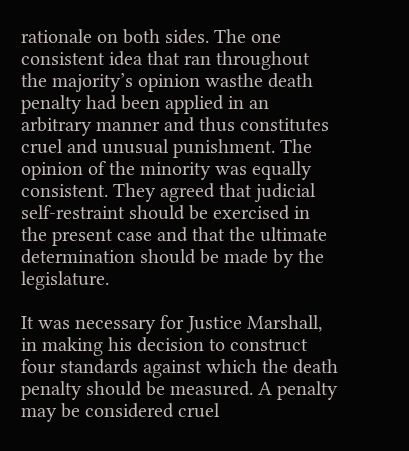rationale on both sides. The one consistent idea that ran throughout the majority’s opinion wasthe death penalty had been applied in an arbitrary manner and thus constitutes cruel and unusual punishment. The opinion of the minority was equally consistent. They agreed that judicial self-restraint should be exercised in the present case and that the ultimate determination should be made by the legislature.

It was necessary for Justice Marshall, in making his decision to construct four standards against which the death penalty should be measured. A penalty may be considered cruel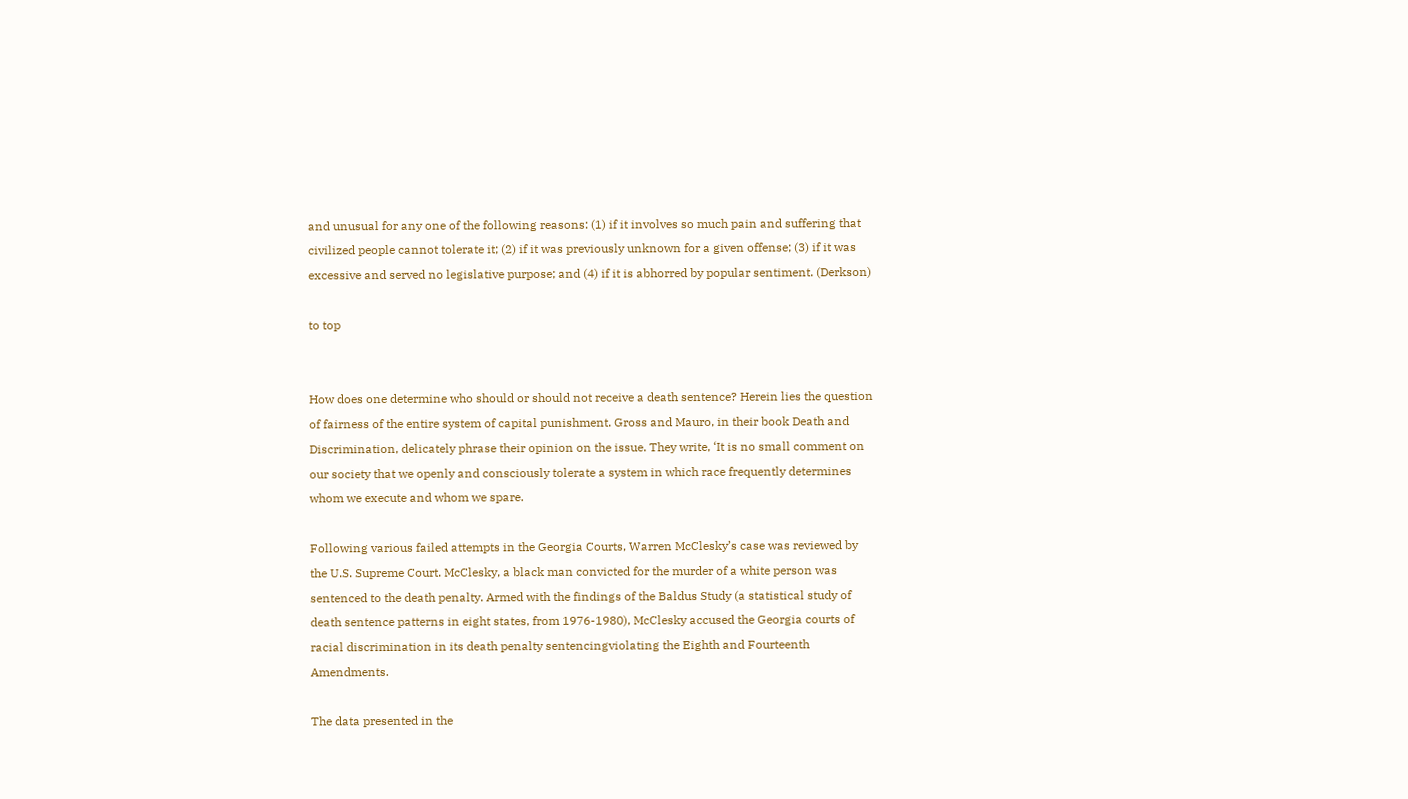and unusual for any one of the following reasons: (1) if it involves so much pain and suffering that civilized people cannot tolerate it; (2) if it was previously unknown for a given offense; (3) if it was excessive and served no legislative purpose; and (4) if it is abhorred by popular sentiment. (Derkson)

to top


How does one determine who should or should not receive a death sentence? Herein lies the question of fairness of the entire system of capital punishment. Gross and Mauro, in their book Death and Discrimination, delicately phrase their opinion on the issue. They write, ‘It is no small comment on our society that we openly and consciously tolerate a system in which race frequently determines whom we execute and whom we spare.

Following various failed attempts in the Georgia Courts, Warren McClesky’s case was reviewed by the U.S. Supreme Court. McClesky, a black man convicted for the murder of a white person was sentenced to the death penalty. Armed with the findings of the Baldus Study (a statistical study of death sentence patterns in eight states, from 1976-1980), McClesky accused the Georgia courts of racial discrimination in its death penalty sentencingviolating the Eighth and Fourteenth Amendments.

The data presented in the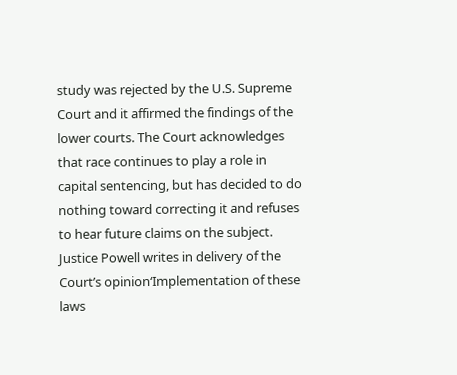study was rejected by the U.S. Supreme Court and it affirmed the findings of the lower courts. The Court acknowledges that race continues to play a role in capital sentencing, but has decided to do nothing toward correcting it and refuses to hear future claims on the subject. Justice Powell writes in delivery of the Court’s opinion‘Implementation of these laws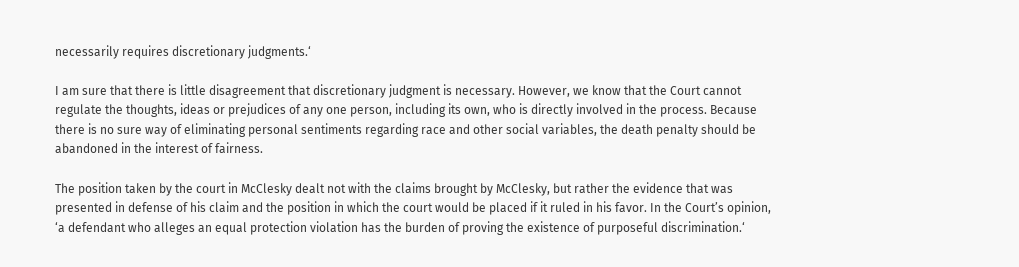necessarily requires discretionary judgments.‘

I am sure that there is little disagreement that discretionary judgment is necessary. However, we know that the Court cannot regulate the thoughts, ideas or prejudices of any one person, including its own, who is directly involved in the process. Because there is no sure way of eliminating personal sentiments regarding race and other social variables, the death penalty should be abandoned in the interest of fairness.

The position taken by the court in McClesky dealt not with the claims brought by McClesky, but rather the evidence that was presented in defense of his claim and the position in which the court would be placed if it ruled in his favor. In the Court’s opinion, ‘a defendant who alleges an equal protection violation has the burden of proving the existence of purposeful discrimination.‘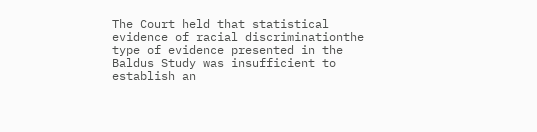The Court held that statistical evidence of racial discriminationthe type of evidence presented in the Baldus Study was insufficient to establish an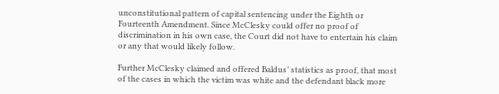unconstitutional pattern of capital sentencing under the Eighth or Fourteenth Amendment. Since McClesky could offer no proof of discrimination in his own case, the Court did not have to entertain his claim or any that would likely follow.

Further McClesky claimed and offered Baldus’ statistics as proof, that most of the cases in which the victim was white and the defendant black more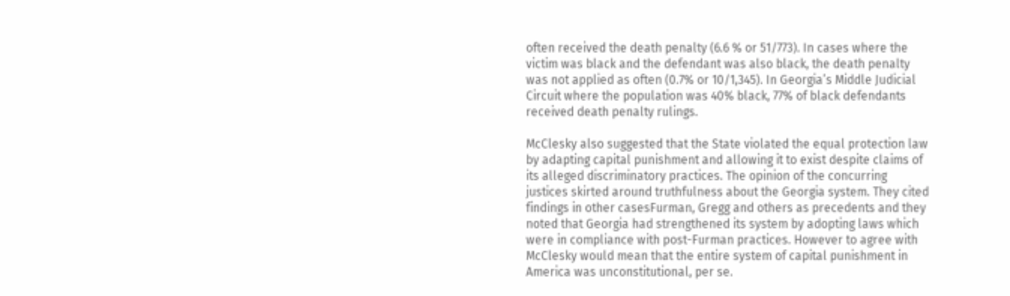often received the death penalty (6.6 % or 51/773). In cases where the victim was black and the defendant was also black, the death penalty was not applied as often (0.7% or 10/1,345). In Georgia’s Middle Judicial Circuit where the population was 40% black, 77% of black defendants received death penalty rulings.

McClesky also suggested that the State violated the equal protection law by adapting capital punishment and allowing it to exist despite claims of its alleged discriminatory practices. The opinion of the concurring justices skirted around truthfulness about the Georgia system. They cited findings in other casesFurman, Gregg and others as precedents and they noted that Georgia had strengthened its system by adopting laws which were in compliance with post-Furman practices. However to agree with McClesky would mean that the entire system of capital punishment in America was unconstitutional, per se.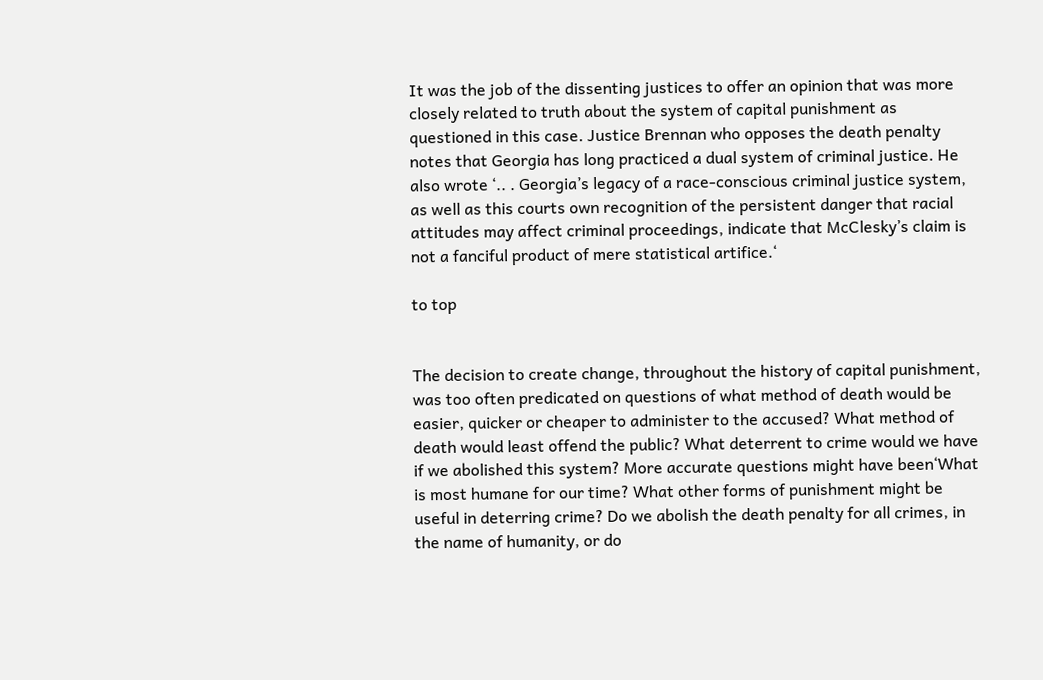It was the job of the dissenting justices to offer an opinion that was more closely related to truth about the system of capital punishment as questioned in this case. Justice Brennan who opposes the death penalty notes that Georgia has long practiced a dual system of criminal justice. He also wrote ‘.. . Georgia’s legacy of a race-conscious criminal justice system, as well as this courts own recognition of the persistent danger that racial attitudes may affect criminal proceedings, indicate that McClesky’s claim is not a fanciful product of mere statistical artifice.‘

to top


The decision to create change, throughout the history of capital punishment, was too often predicated on questions of what method of death would be easier, quicker or cheaper to administer to the accused? What method of death would least offend the public? What deterrent to crime would we have if we abolished this system? More accurate questions might have been‘What is most humane for our time? What other forms of punishment might be useful in deterring crime? Do we abolish the death penalty for all crimes, in the name of humanity, or do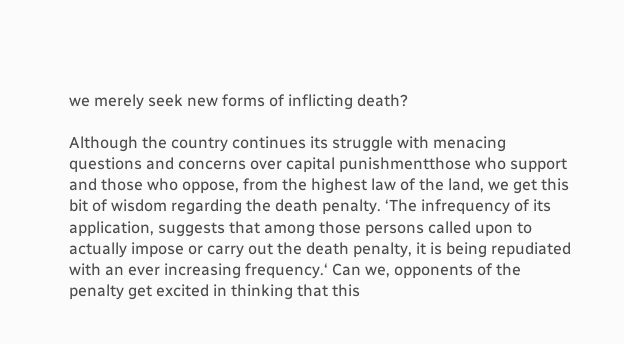we merely seek new forms of inflicting death?

Although the country continues its struggle with menacing questions and concerns over capital punishmentthose who support and those who oppose, from the highest law of the land, we get this bit of wisdom regarding the death penalty. ‘The infrequency of its application, suggests that among those persons called upon to actually impose or carry out the death penalty, it is being repudiated with an ever increasing frequency.‘ Can we, opponents of the penalty get excited in thinking that this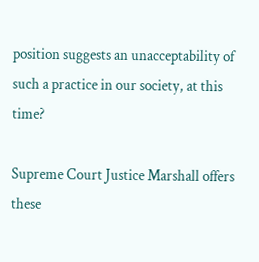position suggests an unacceptability of such a practice in our society, at this time?

Supreme Court Justice Marshall offers these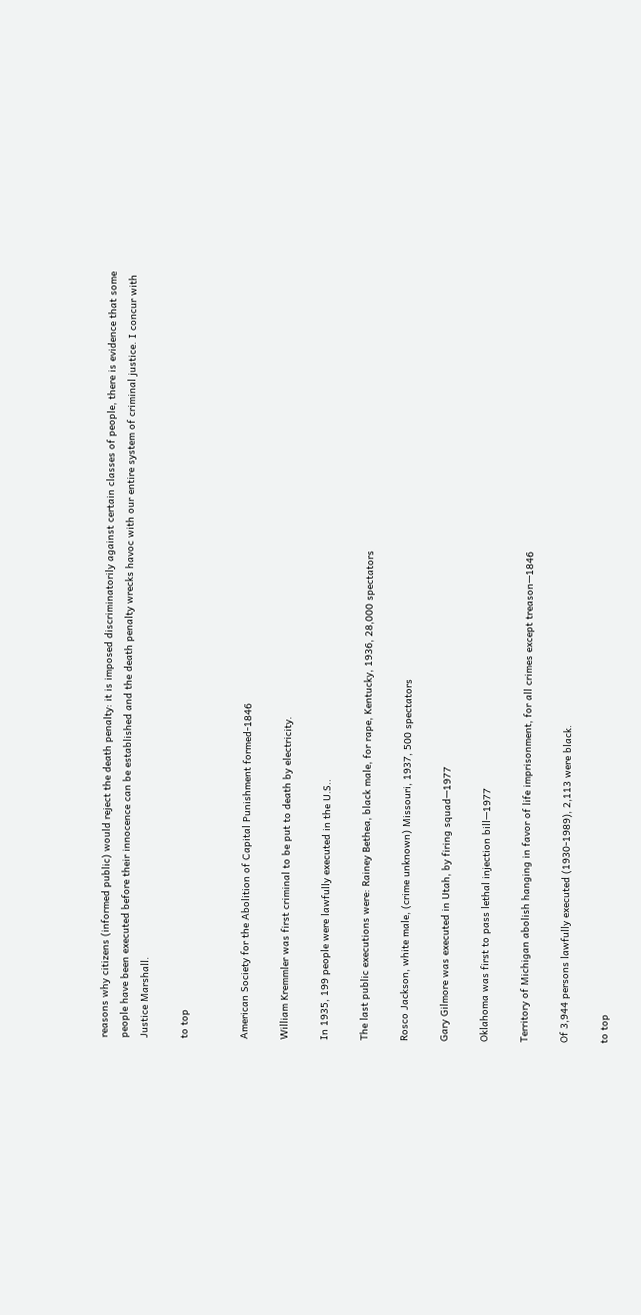reasons why citizens (informed public) would reject the death penalty: it is imposed discriminatorily against certain classes of people, there is evidence that some people have been executed before their innocence can be established and the death penalty wrecks havoc with our entire system of criminal justice. I concur with Justice Marshall.

to top


American Society for the Abolition of Capital Punishment formed-1846

William Kremmler was first criminal to be put to death by electricity.

In 1935, 199 people were lawfully executed in the U.S..

The last public executions were: Rainey Bethea, black male, for rape, Kentucky, 1936, 28,000 spectators

Rosco Jackson, white male, (crime unknown) Missouri, 1937, 500 spectators

Gary Gilmore was executed in Utah, by firing squad—1977

Oklahoma was first to pass lethal injection bill—1977

Territory of Michigan abolish hanging in favor of life imprisonment, for all crimes except treason—1846

Of 3,944 persons lawfully executed (1930-1989), 2,113 were black.

to top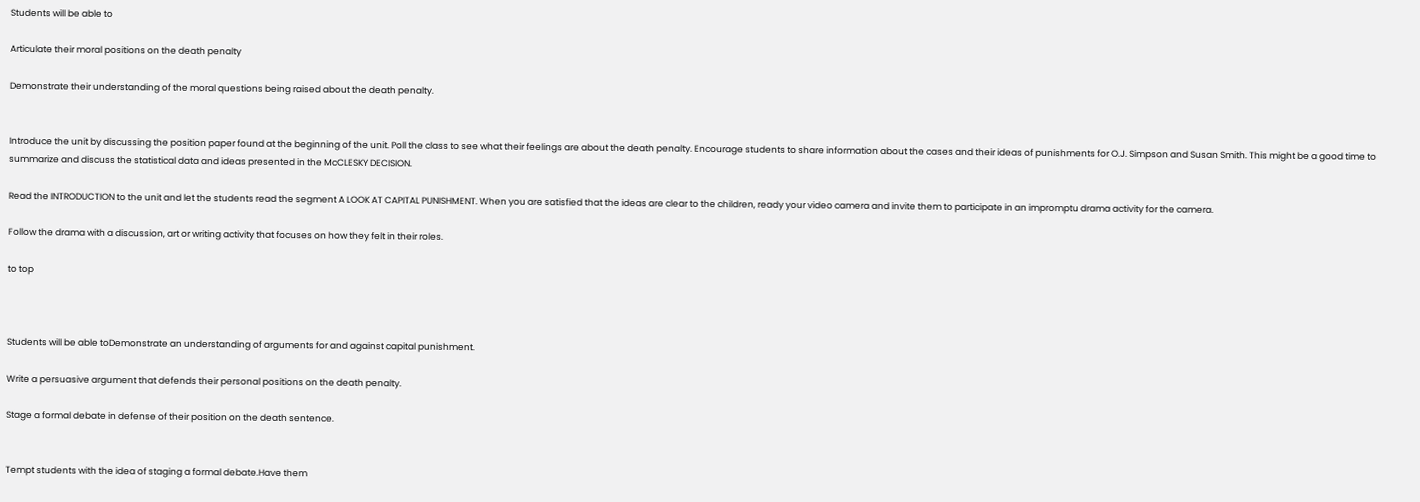Students will be able to

Articulate their moral positions on the death penalty

Demonstrate their understanding of the moral questions being raised about the death penalty.


Introduce the unit by discussing the position paper found at the beginning of the unit. Poll the class to see what their feelings are about the death penalty. Encourage students to share information about the cases and their ideas of punishments for O.J. Simpson and Susan Smith. This might be a good time to summarize and discuss the statistical data and ideas presented in the McCLESKY DECISION.

Read the INTRODUCTION to the unit and let the students read the segment A LOOK AT CAPITAL PUNISHMENT. When you are satisfied that the ideas are clear to the children, ready your video camera and invite them to participate in an impromptu drama activity for the camera.

Follow the drama with a discussion, art or writing activity that focuses on how they felt in their roles.

to top



Students will be able toDemonstrate an understanding of arguments for and against capital punishment.

Write a persuasive argument that defends their personal positions on the death penalty.

Stage a formal debate in defense of their position on the death sentence.


Tempt students with the idea of staging a formal debate.Have them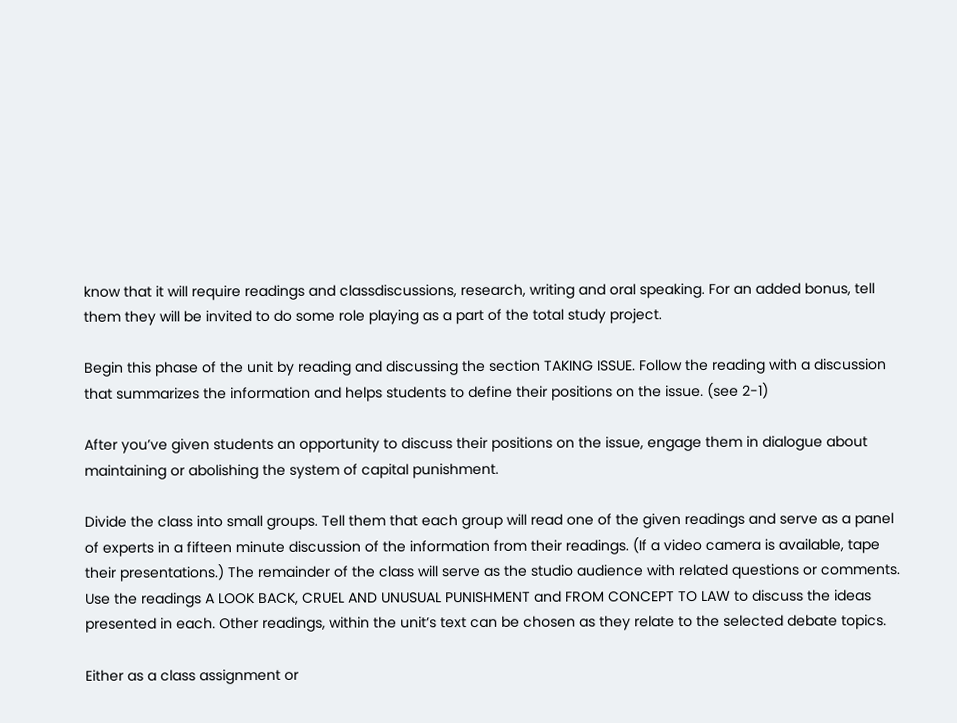know that it will require readings and classdiscussions, research, writing and oral speaking. For an added bonus, tell them they will be invited to do some role playing as a part of the total study project.

Begin this phase of the unit by reading and discussing the section TAKING ISSUE. Follow the reading with a discussion that summarizes the information and helps students to define their positions on the issue. (see 2-1)

After you’ve given students an opportunity to discuss their positions on the issue, engage them in dialogue about maintaining or abolishing the system of capital punishment.

Divide the class into small groups. Tell them that each group will read one of the given readings and serve as a panel of experts in a fifteen minute discussion of the information from their readings. (If a video camera is available, tape their presentations.) The remainder of the class will serve as the studio audience with related questions or comments. Use the readings A LOOK BACK, CRUEL AND UNUSUAL PUNISHMENT and FROM CONCEPT TO LAW to discuss the ideas presented in each. Other readings, within the unit’s text can be chosen as they relate to the selected debate topics.

Either as a class assignment or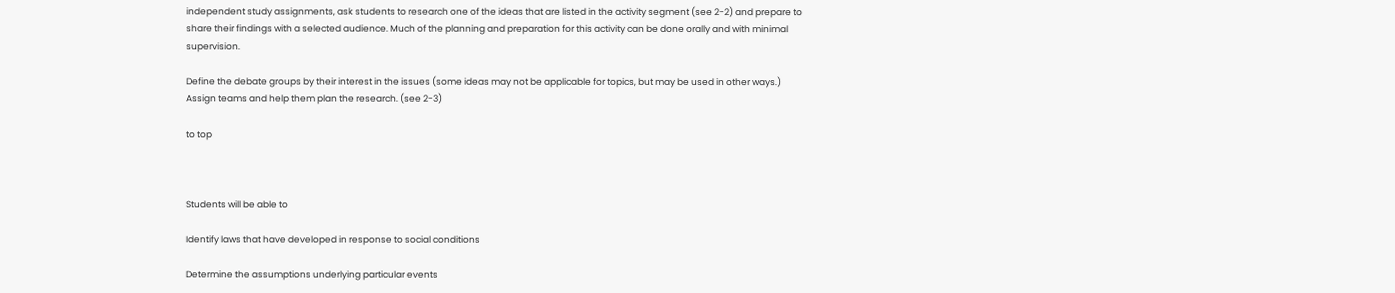independent study assignments, ask students to research one of the ideas that are listed in the activity segment (see 2-2) and prepare to share their findings with a selected audience. Much of the planning and preparation for this activity can be done orally and with minimal supervision.

Define the debate groups by their interest in the issues (some ideas may not be applicable for topics, but may be used in other ways.) Assign teams and help them plan the research. (see 2-3)

to top



Students will be able to

Identify laws that have developed in response to social conditions

Determine the assumptions underlying particular events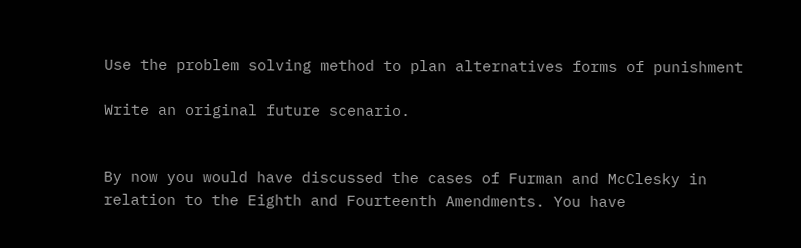Use the problem solving method to plan alternatives forms of punishment

Write an original future scenario.


By now you would have discussed the cases of Furman and McClesky in relation to the Eighth and Fourteenth Amendments. You have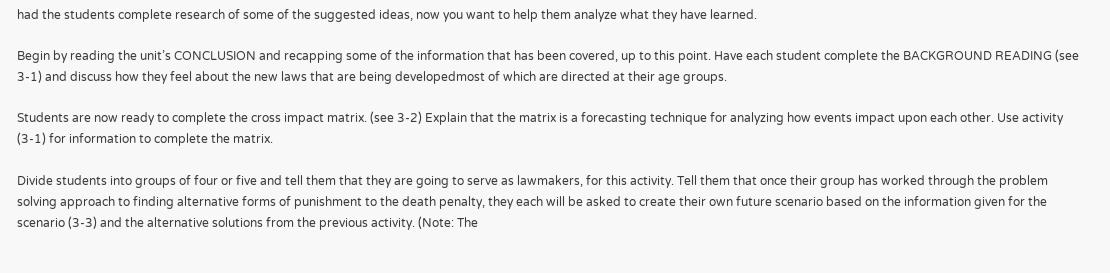had the students complete research of some of the suggested ideas, now you want to help them analyze what they have learned.

Begin by reading the unit’s CONCLUSION and recapping some of the information that has been covered, up to this point. Have each student complete the BACKGROUND READING (see 3-1) and discuss how they feel about the new laws that are being developedmost of which are directed at their age groups.

Students are now ready to complete the cross impact matrix. (see 3-2) Explain that the matrix is a forecasting technique for analyzing how events impact upon each other. Use activity (3-1) for information to complete the matrix.

Divide students into groups of four or five and tell them that they are going to serve as lawmakers, for this activity. Tell them that once their group has worked through the problem solving approach to finding alternative forms of punishment to the death penalty, they each will be asked to create their own future scenario based on the information given for the scenario (3-3) and the alternative solutions from the previous activity. (Note: The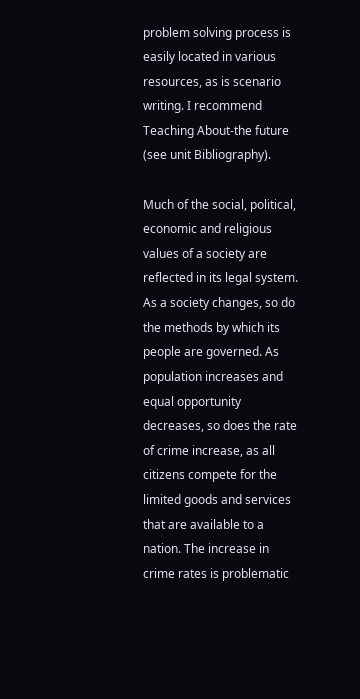problem solving process is easily located in various resources, as is scenario writing. I recommend Teaching About-the future (see unit Bibliography).

Much of the social, political, economic and religious values of a society are reflected in its legal system. As a society changes, so do the methods by which its people are governed. As population increases and equal opportunity decreases, so does the rate of crime increase, as all citizens compete for the limited goods and services that are available to a nation. The increase in crime rates is problematic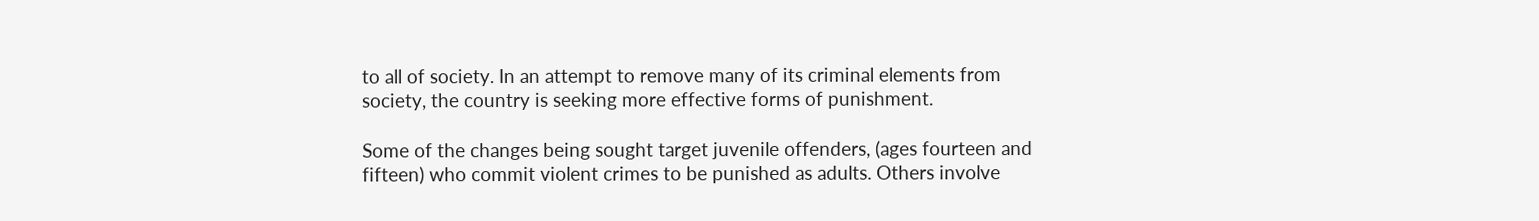to all of society. In an attempt to remove many of its criminal elements from society, the country is seeking more effective forms of punishment.

Some of the changes being sought target juvenile offenders, (ages fourteen and fifteen) who commit violent crimes to be punished as adults. Others involve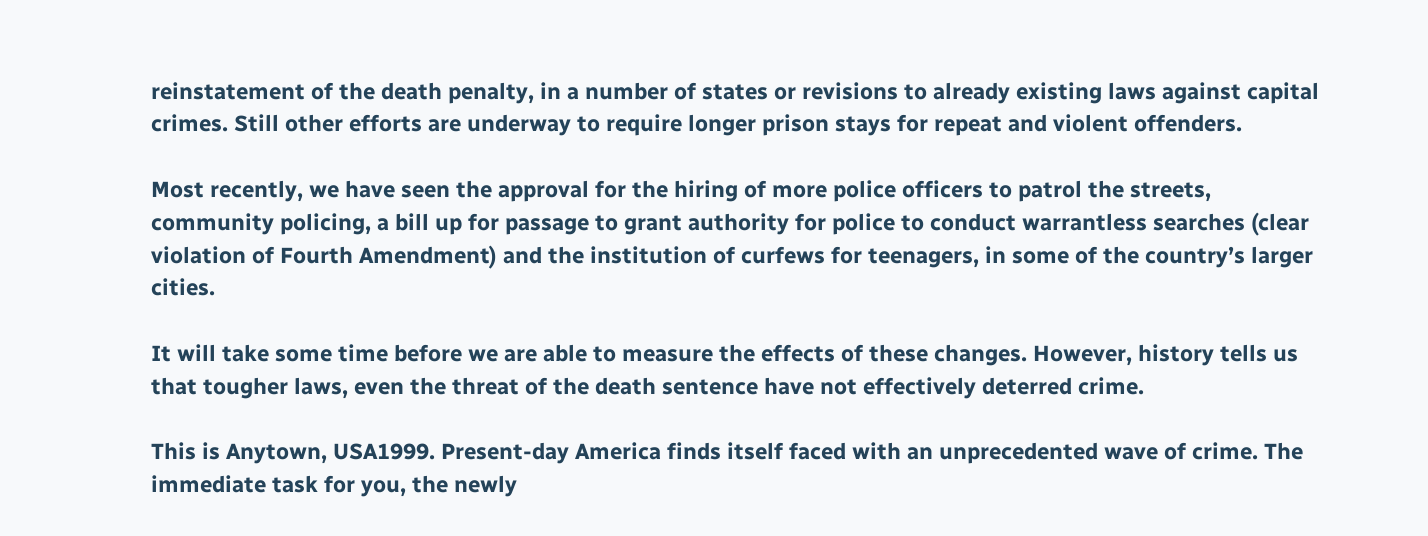reinstatement of the death penalty, in a number of states or revisions to already existing laws against capital crimes. Still other efforts are underway to require longer prison stays for repeat and violent offenders.

Most recently, we have seen the approval for the hiring of more police officers to patrol the streets, community policing, a bill up for passage to grant authority for police to conduct warrantless searches (clear violation of Fourth Amendment) and the institution of curfews for teenagers, in some of the country’s larger cities.

It will take some time before we are able to measure the effects of these changes. However, history tells us that tougher laws, even the threat of the death sentence have not effectively deterred crime.

This is Anytown, USA1999. Present-day America finds itself faced with an unprecedented wave of crime. The immediate task for you, the newly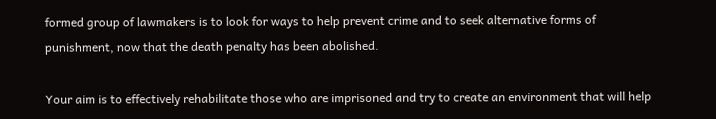formed group of lawmakers is to look for ways to help prevent crime and to seek alternative forms of punishment, now that the death penalty has been abolished.

Your aim is to effectively rehabilitate those who are imprisoned and try to create an environment that will help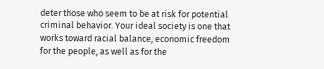deter those who seem to be at risk for potential criminal behavior. Your ideal society is one that works toward racial balance, economic freedom for the people, as well as for the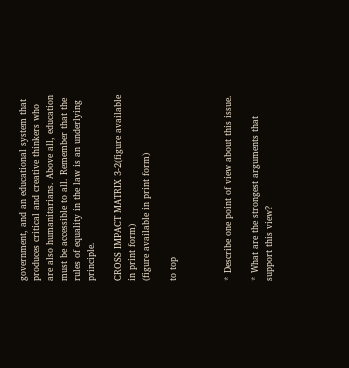government, and an educational system that produces critical and creative thinkers who are also humanitarians. Above all, education must be accessible to all. Remember that the rules of equality in the law is an underlying principle.

CROSS IMPACT MATRIX 3-2(figure available in print form)
(figure available in print form)

to top



* Describe one point of view about this issue.

* What are the strongest arguments that support this view?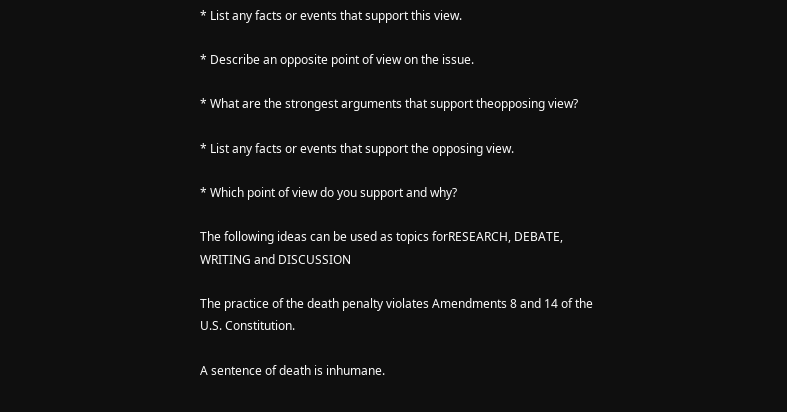* List any facts or events that support this view.

* Describe an opposite point of view on the issue.

* What are the strongest arguments that support theopposing view?

* List any facts or events that support the opposing view.

* Which point of view do you support and why?

The following ideas can be used as topics forRESEARCH, DEBATE, WRITING and DISCUSSION

The practice of the death penalty violates Amendments 8 and 14 of the U.S. Constitution.

A sentence of death is inhumane.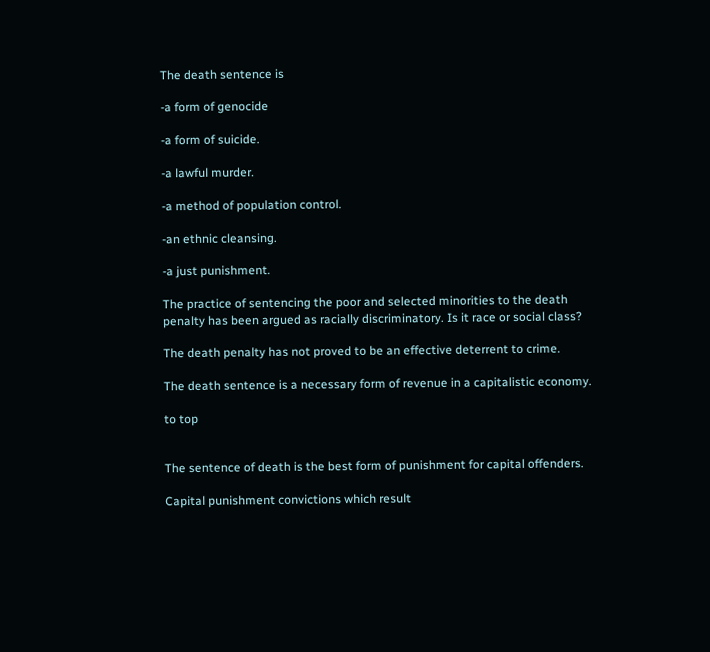The death sentence is

-a form of genocide

-a form of suicide.

-a lawful murder.

-a method of population control.

-an ethnic cleansing.

-a just punishment.

The practice of sentencing the poor and selected minorities to the death penalty has been argued as racially discriminatory. Is it race or social class?

The death penalty has not proved to be an effective deterrent to crime.

The death sentence is a necessary form of revenue in a capitalistic economy.

to top


The sentence of death is the best form of punishment for capital offenders.

Capital punishment convictions which result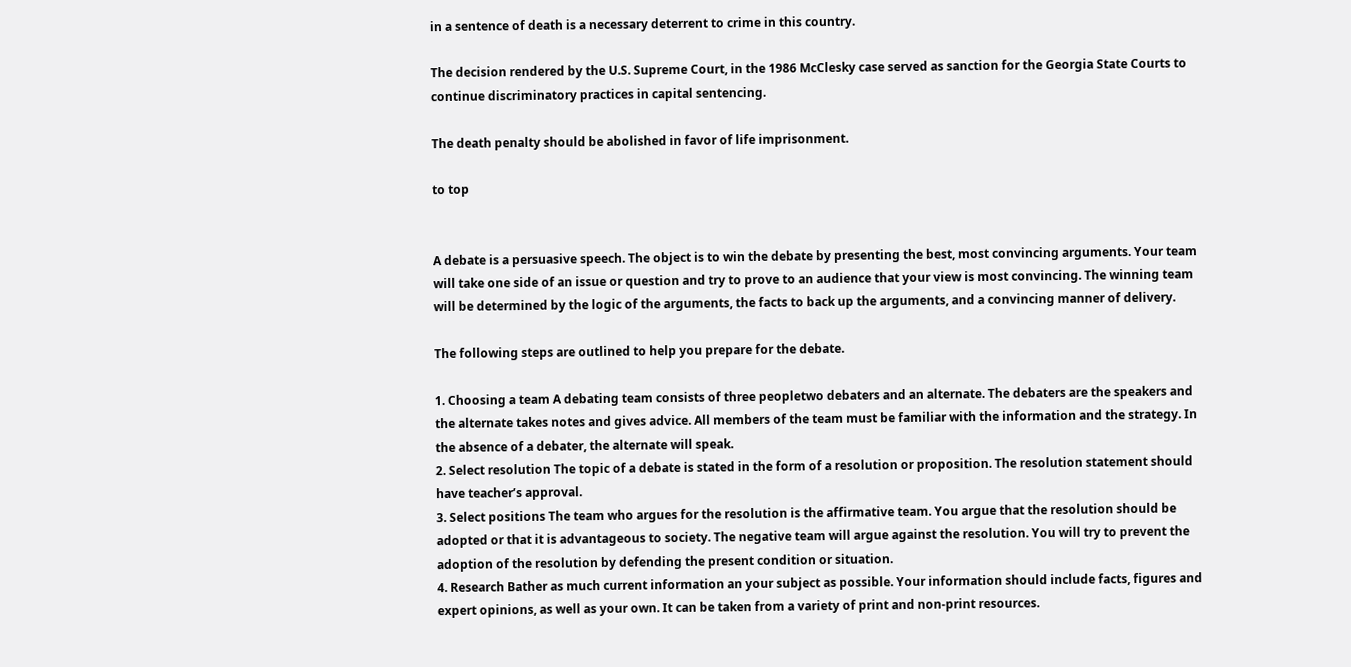in a sentence of death is a necessary deterrent to crime in this country.

The decision rendered by the U.S. Supreme Court, in the 1986 McClesky case served as sanction for the Georgia State Courts to continue discriminatory practices in capital sentencing.

The death penalty should be abolished in favor of life imprisonment.

to top


A debate is a persuasive speech. The object is to win the debate by presenting the best, most convincing arguments. Your team will take one side of an issue or question and try to prove to an audience that your view is most convincing. The winning team will be determined by the logic of the arguments, the facts to back up the arguments, and a convincing manner of delivery.

The following steps are outlined to help you prepare for the debate.

1. Choosing a team A debating team consists of three peopletwo debaters and an alternate. The debaters are the speakers and the alternate takes notes and gives advice. All members of the team must be familiar with the information and the strategy. In the absence of a debater, the alternate will speak.
2. Select resolution The topic of a debate is stated in the form of a resolution or proposition. The resolution statement should have teacher’s approval.
3. Select positions The team who argues for the resolution is the affirmative team. You argue that the resolution should be adopted or that it is advantageous to society. The negative team will argue against the resolution. You will try to prevent the adoption of the resolution by defending the present condition or situation.
4. Research Bather as much current information an your subject as possible. Your information should include facts, figures and expert opinions, as well as your own. It can be taken from a variety of print and non-print resources.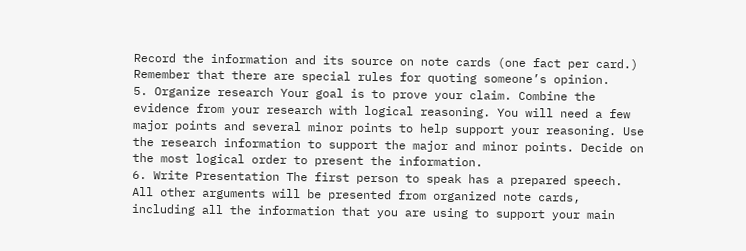Record the information and its source on note cards (one fact per card.) Remember that there are special rules for quoting someone’s opinion.
5. Organize research Your goal is to prove your claim. Combine the evidence from your research with logical reasoning. You will need a few major points and several minor points to help support your reasoning. Use the research information to support the major and minor points. Decide on the most logical order to present the information.
6. Write Presentation The first person to speak has a prepared speech. All other arguments will be presented from organized note cards, including all the information that you are using to support your main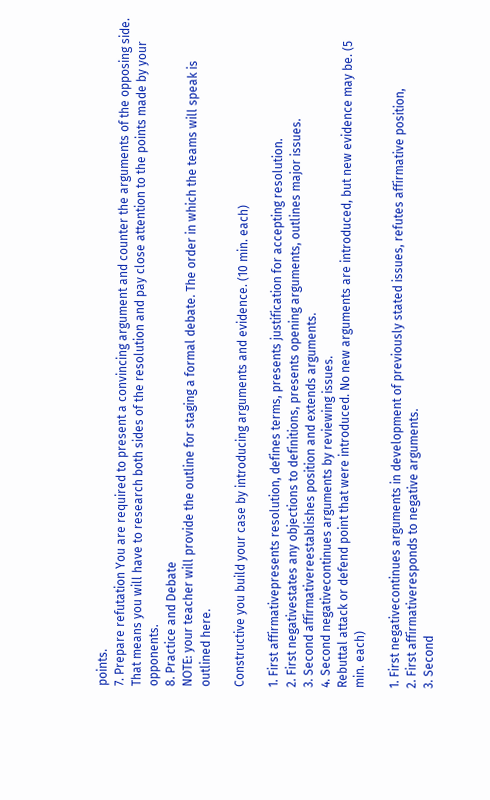points.
7. Prepare refutation You are required to present a convincing argument and counter the arguments of the opposing side. That means you will have to research both sides of the resolution and pay close attention to the points made by your opponents.
8. Practice and Debate
NOTE: your teacher will provide the outline for staging a formal debate. The order in which the teams will speak is outlined here.

Constructive you build your case by introducing arguments and evidence. (10 min. each)

1. First affirmativepresents resolution, defines terms, presents justification for accepting resolution.
2. First negativestates any objections to definitions, presents opening arguments, outlines major issues.
3. Second affirmativereestablishes position and extends arguments.
4. Second negativecontinues arguments by reviewing issues.
Rebuttal attack or defend point that were introduced. No new arguments are introduced, but new evidence may be. (5 min. each)

1. First negativecontinues arguments in development of previously stated issues, refutes affirmative position,
2. First affirmativeresponds to negative arguments.
3. Second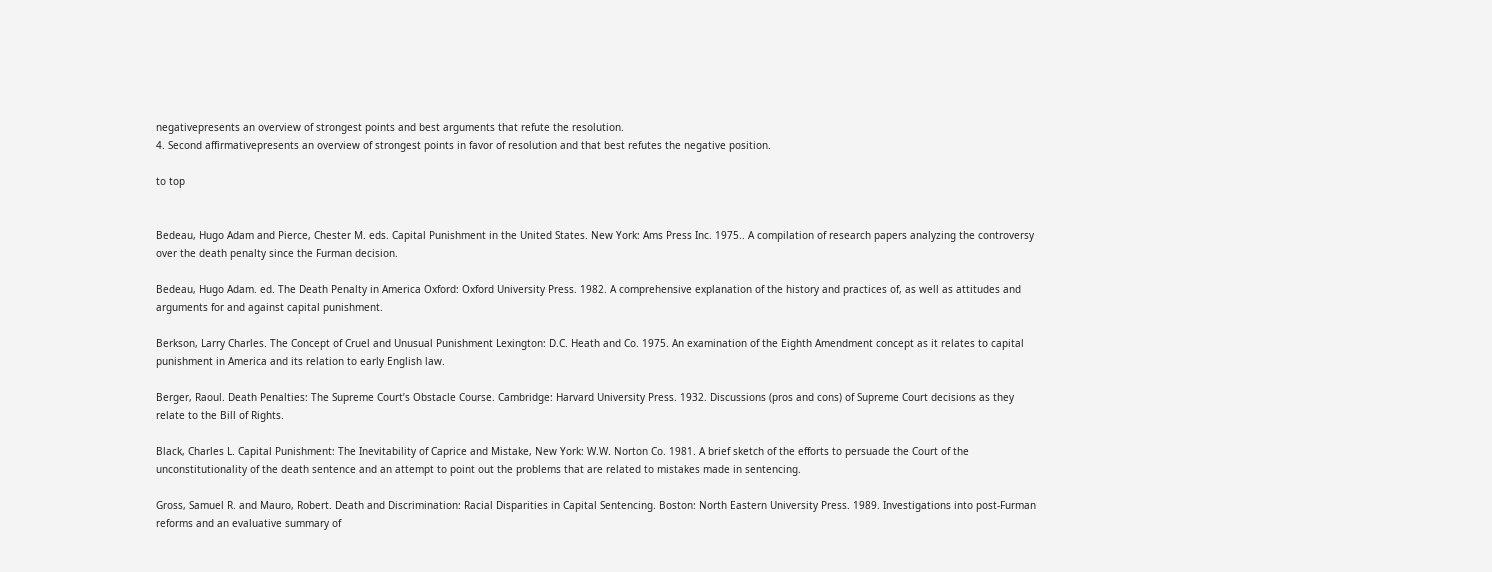negativepresents an overview of strongest points and best arguments that refute the resolution.
4. Second affirmativepresents an overview of strongest points in favor of resolution and that best refutes the negative position.

to top


Bedeau, Hugo Adam and Pierce, Chester M. eds. Capital Punishment in the United States. New York: Ams Press Inc. 1975.. A compilation of research papers analyzing the controversy over the death penalty since the Furman decision.

Bedeau, Hugo Adam. ed. The Death Penalty in America Oxford: Oxford University Press. 1982. A comprehensive explanation of the history and practices of, as well as attitudes and arguments for and against capital punishment.

Berkson, Larry Charles. The Concept of Cruel and Unusual Punishment Lexington: D.C. Heath and Co. 1975. An examination of the Eighth Amendment concept as it relates to capital punishment in America and its relation to early English law.

Berger, Raoul. Death Penalties: The Supreme Court’s Obstacle Course. Cambridge: Harvard University Press. 1932. Discussions (pros and cons) of Supreme Court decisions as they relate to the Bill of Rights.

Black, Charles L. Capital Punishment: The Inevitability of Caprice and Mistake, New York: W.W. Norton Co. 1981. A brief sketch of the efforts to persuade the Court of the unconstitutionality of the death sentence and an attempt to point out the problems that are related to mistakes made in sentencing.

Gross, Samuel R. and Mauro, Robert. Death and Discrimination: Racial Disparities in Capital Sentencing. Boston: North Eastern University Press. 1989. Investigations into post-Furman reforms and an evaluative summary of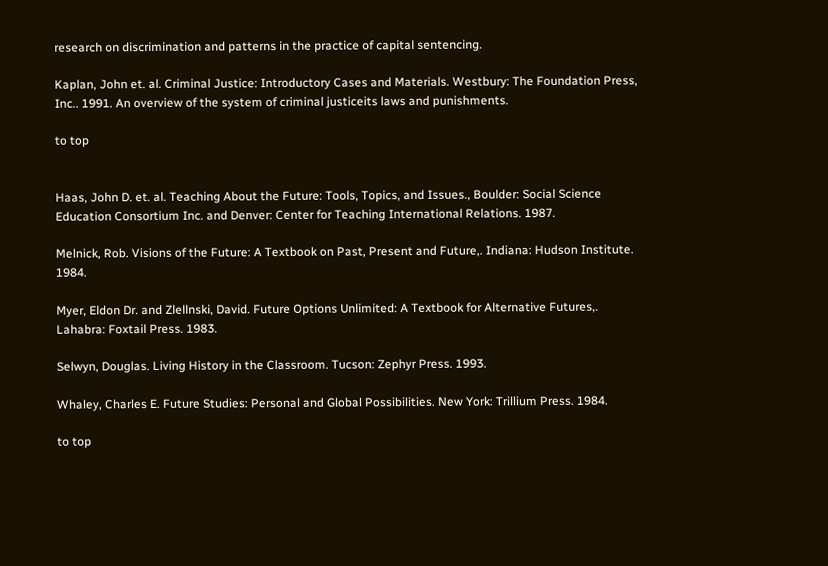research on discrimination and patterns in the practice of capital sentencing.

Kaplan, John et. al. Criminal Justice: Introductory Cases and Materials. Westbury: The Foundation Press, Inc.. 1991. An overview of the system of criminal justiceits laws and punishments.

to top


Haas, John D. et. al. Teaching About the Future: Tools, Topics, and Issues., Boulder: Social Science Education Consortium Inc. and Denver: Center for Teaching International Relations. 1987.

Melnick, Rob. Visions of the Future: A Textbook on Past, Present and Future,. Indiana: Hudson Institute. 1984.

Myer, Eldon Dr. and Zlellnski, David. Future Options Unlimited: A Textbook for Alternative Futures,. Lahabra: Foxtail Press. 1983.

Selwyn, Douglas. Living History in the Classroom. Tucson: Zephyr Press. 1993.

Whaley, Charles E. Future Studies: Personal and Global Possibilities. New York: Trillium Press. 1984.

to top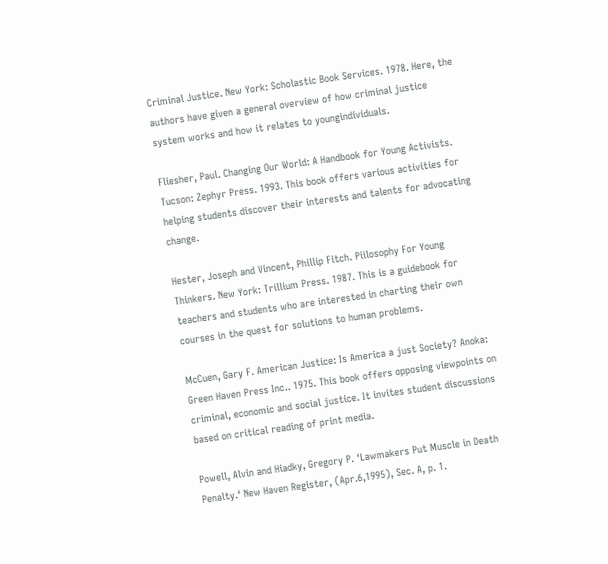Criminal Justice. New York: Scholastic Book Services. 1978. Here, the authors have given a general overview of how criminal justice system works and how it relates to youngindividuals.

Fliesher, Paul. Changing Our World: A Handbook for Young Activists. Tucson: Zephyr Press. 1993. This book offers various activities for helping students discover their interests and talents for advocating change.

Hester, Joseph and Vincent, Phillip Fitch. Piilosophy For Young Thinkers. New York: Trillium Press. 1987. This is a guidebook for teachers and students who are interested in charting their own courses in the quest for solutions to human problems.

McCuen, Gary F. American Justice: Is America a just Society? Anoka: Green Haven Press Inc.. 1975. This book offers opposing viewpoints on criminal, economic and social justice. It invites student discussions based on critical reading of print media.

Powell, Alvin and Hiadky, Gregory P. ‘Lawmakers Put Muscle in Death Penalty.‘ New Haven Register, (Apr.6,1995), Sec. A, p. 1.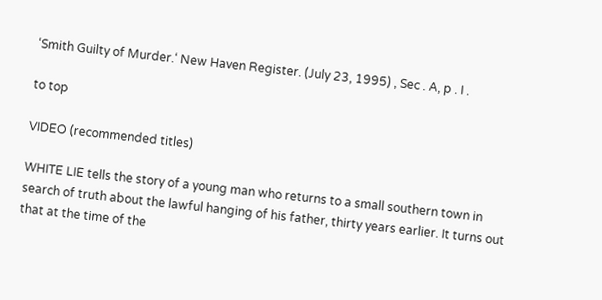‘Smith Guilty of Murder.‘ New Haven Register. (July 23, 1995) , Sec . A, p . I .

to top

VIDEO (recommended titles)

WHITE LIE tells the story of a young man who returns to a small southern town in search of truth about the lawful hanging of his father, thirty years earlier. It turns out that at the time of the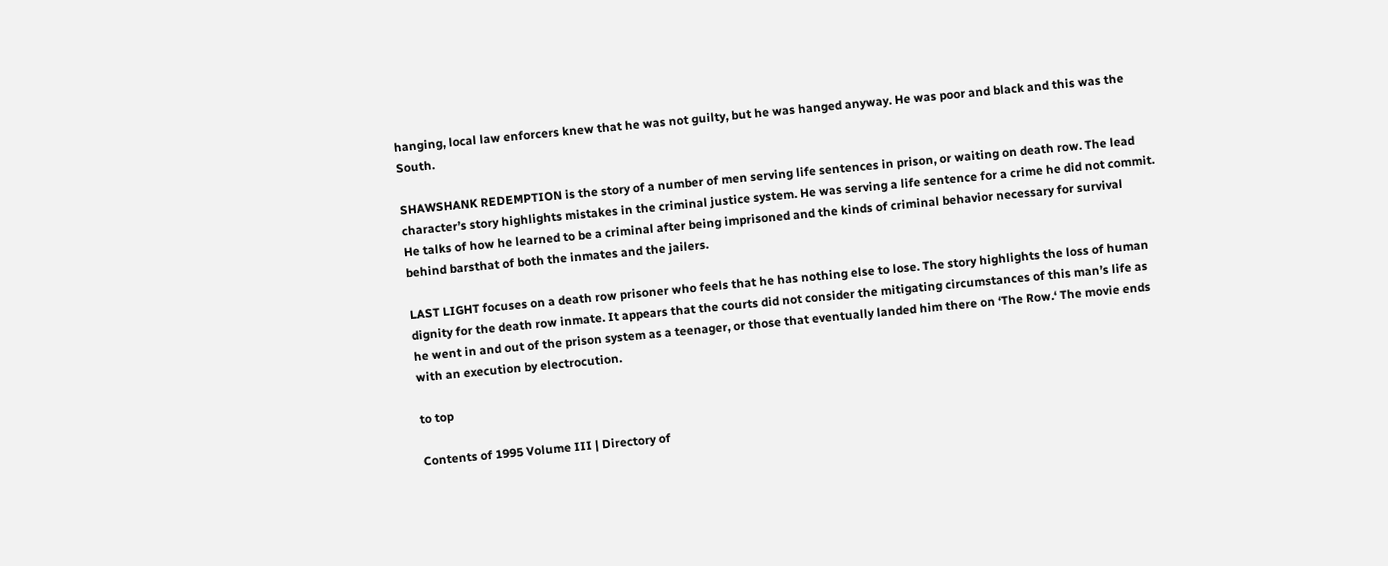hanging, local law enforcers knew that he was not guilty, but he was hanged anyway. He was poor and black and this was the South.

SHAWSHANK REDEMPTION is the story of a number of men serving life sentences in prison, or waiting on death row. The lead character’s story highlights mistakes in the criminal justice system. He was serving a life sentence for a crime he did not commit. He talks of how he learned to be a criminal after being imprisoned and the kinds of criminal behavior necessary for survival behind barsthat of both the inmates and the jailers.

LAST LIGHT focuses on a death row prisoner who feels that he has nothing else to lose. The story highlights the loss of human dignity for the death row inmate. It appears that the courts did not consider the mitigating circumstances of this man’s life as he went in and out of the prison system as a teenager, or those that eventually landed him there on ‘The Row.‘ The movie ends with an execution by electrocution.

to top

Contents of 1995 Volume III | Directory of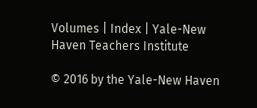Volumes | Index | Yale-New Haven Teachers Institute

© 2016 by the Yale-New Haven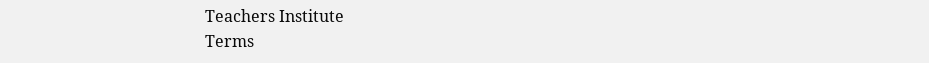Teachers Institute
Terms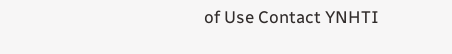of Use Contact YNHTI